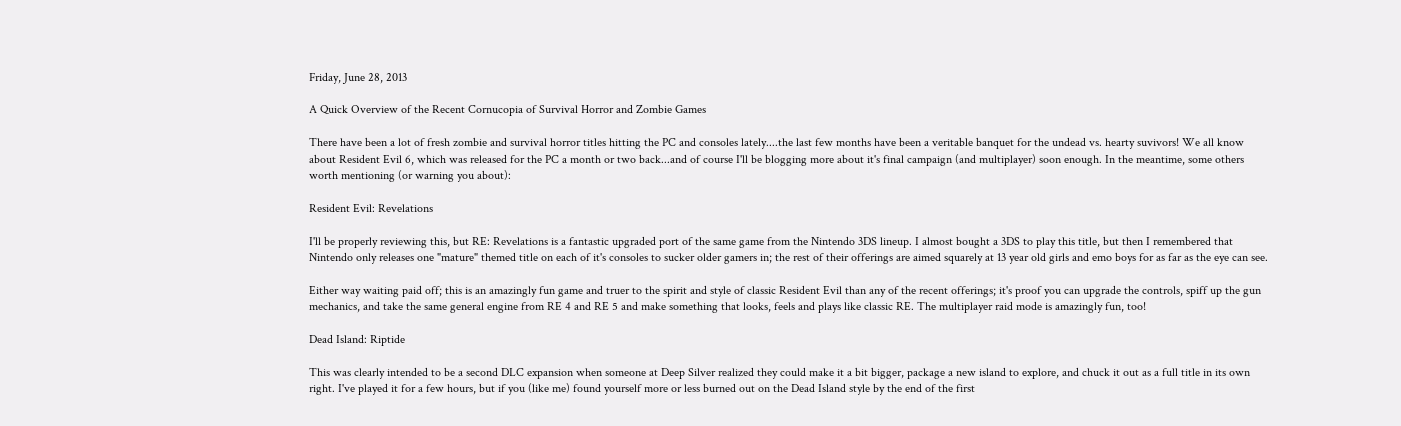Friday, June 28, 2013

A Quick Overview of the Recent Cornucopia of Survival Horror and Zombie Games

There have been a lot of fresh zombie and survival horror titles hitting the PC and consoles lately....the last few months have been a veritable banquet for the undead vs. hearty suvivors! We all know about Resident Evil 6, which was released for the PC a month or two back...and of course I'll be blogging more about it's final campaign (and multiplayer) soon enough. In the meantime, some others worth mentioning (or warning you about):

Resident Evil: Revelations

I'll be properly reviewing this, but RE: Revelations is a fantastic upgraded port of the same game from the Nintendo 3DS lineup. I almost bought a 3DS to play this title, but then I remembered that Nintendo only releases one "mature" themed title on each of it's consoles to sucker older gamers in; the rest of their offerings are aimed squarely at 13 year old girls and emo boys for as far as the eye can see.

Either way waiting paid off; this is an amazingly fun game and truer to the spirit and style of classic Resident Evil than any of the recent offerings; it's proof you can upgrade the controls, spiff up the gun mechanics, and take the same general engine from RE 4 and RE 5 and make something that looks, feels and plays like classic RE. The multiplayer raid mode is amazingly fun, too!

Dead Island: Riptide

This was clearly intended to be a second DLC expansion when someone at Deep Silver realized they could make it a bit bigger, package a new island to explore, and chuck it out as a full title in its own right. I've played it for a few hours, but if you (like me) found yourself more or less burned out on the Dead Island style by the end of the first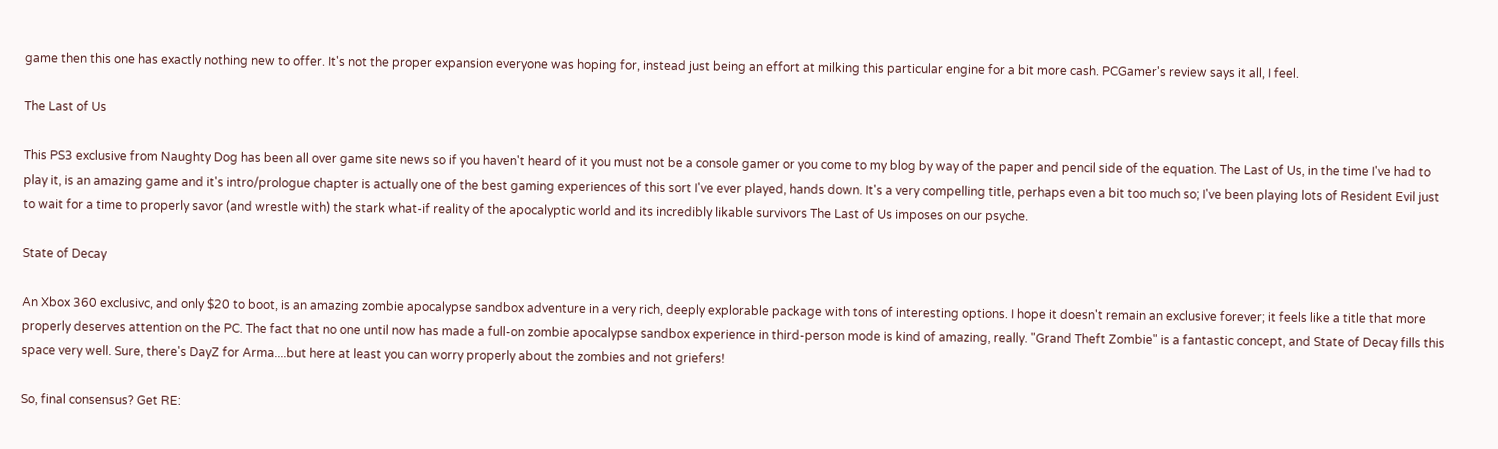game then this one has exactly nothing new to offer. It's not the proper expansion everyone was hoping for, instead just being an effort at milking this particular engine for a bit more cash. PCGamer's review says it all, I feel.

The Last of Us

This PS3 exclusive from Naughty Dog has been all over game site news so if you haven't heard of it you must not be a console gamer or you come to my blog by way of the paper and pencil side of the equation. The Last of Us, in the time I've had to play it, is an amazing game and it's intro/prologue chapter is actually one of the best gaming experiences of this sort I've ever played, hands down. It's a very compelling title, perhaps even a bit too much so; I've been playing lots of Resident Evil just to wait for a time to properly savor (and wrestle with) the stark what-if reality of the apocalyptic world and its incredibly likable survivors The Last of Us imposes on our psyche.

State of Decay

An Xbox 360 exclusivc, and only $20 to boot, is an amazing zombie apocalypse sandbox adventure in a very rich, deeply explorable package with tons of interesting options. I hope it doesn't remain an exclusive forever; it feels like a title that more properly deserves attention on the PC. The fact that no one until now has made a full-on zombie apocalypse sandbox experience in third-person mode is kind of amazing, really. "Grand Theft Zombie" is a fantastic concept, and State of Decay fills this space very well. Sure, there's DayZ for Arma....but here at least you can worry properly about the zombies and not griefers!

So, final consensus? Get RE: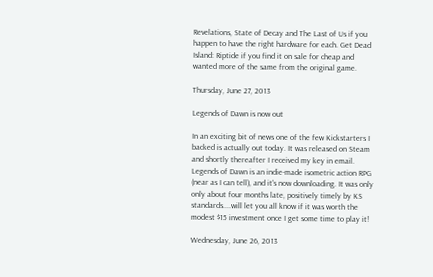Revelations, State of Decay and The Last of Us if you happen to have the right hardware for each. Get Dead Island: Riptide if you find it on sale for cheap and wanted more of the same from the original game.

Thursday, June 27, 2013

Legends of Dawn is now out

In an exciting bit of news one of the few Kickstarters I backed is actually out today. It was released on Steam and shortly thereafter I received my key in email. Legends of Dawn is an indie-made isometric action RPG (near as I can tell), and it's now downloading. It was only only about four months late, positively timely by KS standards....will let you all know if it was worth the modest $15 investment once I get some time to play it!

Wednesday, June 26, 2013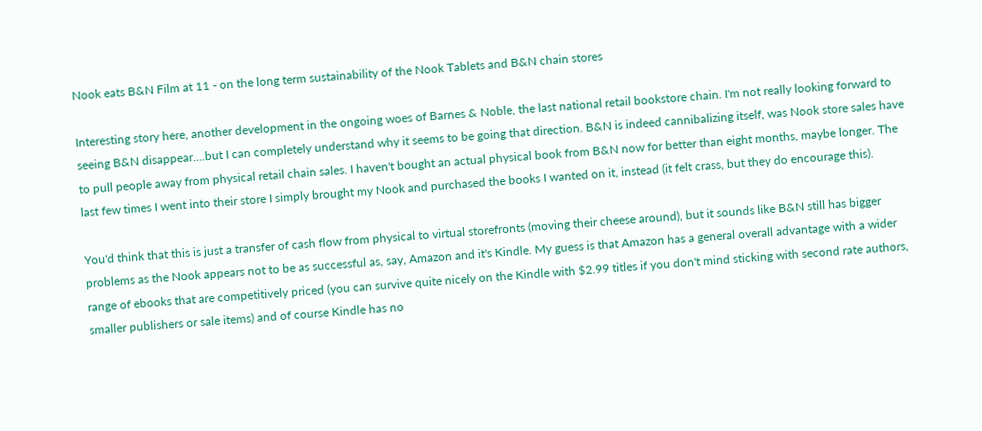Nook eats B&N Film at 11 - on the long term sustainability of the Nook Tablets and B&N chain stores

Interesting story here, another development in the ongoing woes of Barnes & Noble, the last national retail bookstore chain. I'm not really looking forward to seeing B&N disappear....but I can completely understand why it seems to be going that direction. B&N is indeed cannibalizing itself, was Nook store sales have to pull people away from physical retail chain sales. I haven't bought an actual physical book from B&N now for better than eight months, maybe longer. The last few times I went into their store I simply brought my Nook and purchased the books I wanted on it, instead (it felt crass, but they do encourage this).

You'd think that this is just a transfer of cash flow from physical to virtual storefronts (moving their cheese around), but it sounds like B&N still has bigger problems as the Nook appears not to be as successful as, say, Amazon and it's Kindle. My guess is that Amazon has a general overall advantage with a wider range of ebooks that are competitively priced (you can survive quite nicely on the Kindle with $2.99 titles if you don't mind sticking with second rate authors, smaller publishers or sale items) and of course Kindle has no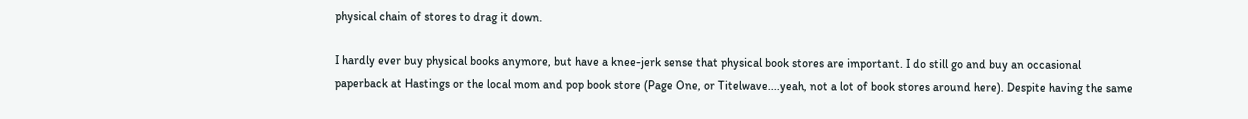physical chain of stores to drag it down.

I hardly ever buy physical books anymore, but have a knee-jerk sense that physical book stores are important. I do still go and buy an occasional paperback at Hastings or the local mom and pop book store (Page One, or Titelwave....yeah, not a lot of book stores around here). Despite having the same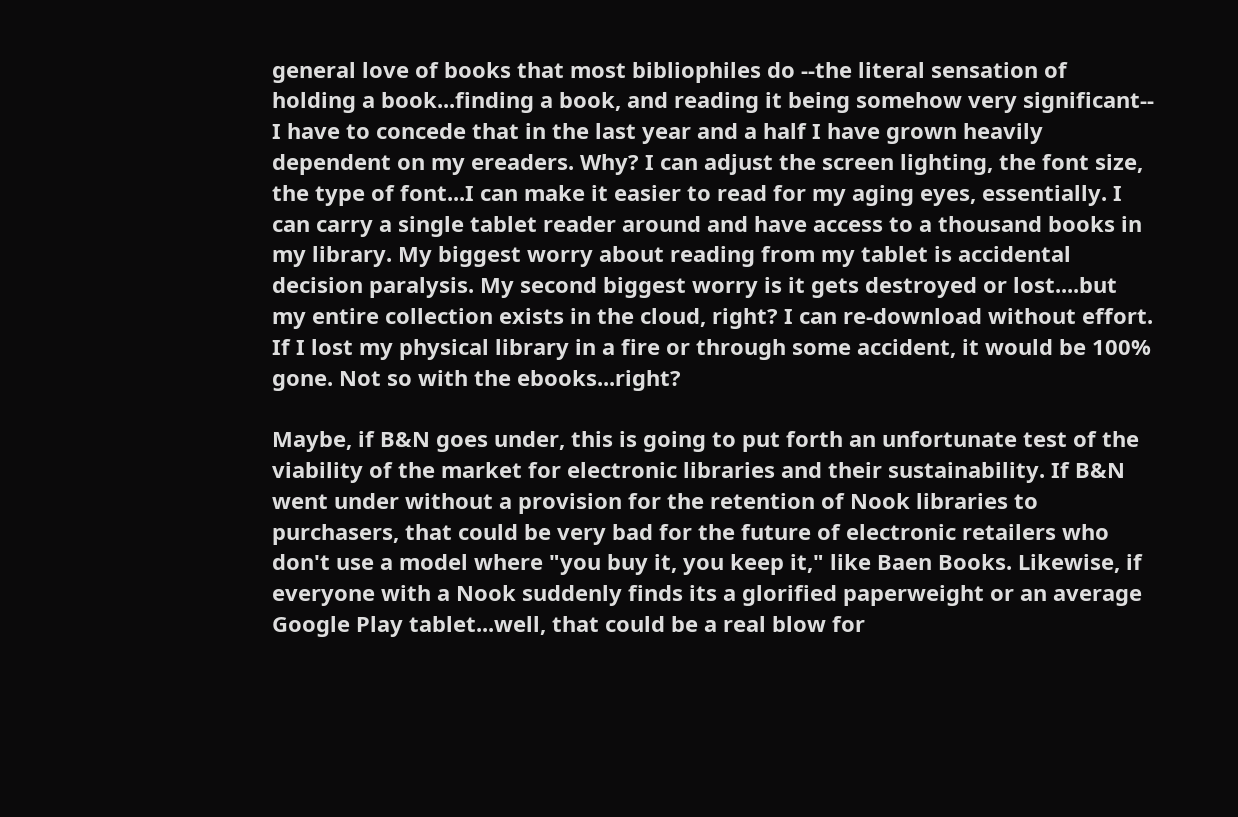general love of books that most bibliophiles do --the literal sensation of holding a book...finding a book, and reading it being somehow very significant-- I have to concede that in the last year and a half I have grown heavily dependent on my ereaders. Why? I can adjust the screen lighting, the font size, the type of font...I can make it easier to read for my aging eyes, essentially. I can carry a single tablet reader around and have access to a thousand books in my library. My biggest worry about reading from my tablet is accidental decision paralysis. My second biggest worry is it gets destroyed or lost....but my entire collection exists in the cloud, right? I can re-download without effort. If I lost my physical library in a fire or through some accident, it would be 100% gone. Not so with the ebooks...right?

Maybe, if B&N goes under, this is going to put forth an unfortunate test of the viability of the market for electronic libraries and their sustainability. If B&N went under without a provision for the retention of Nook libraries to purchasers, that could be very bad for the future of electronic retailers who don't use a model where "you buy it, you keep it," like Baen Books. Likewise, if everyone with a Nook suddenly finds its a glorified paperweight or an average Google Play tablet...well, that could be a real blow for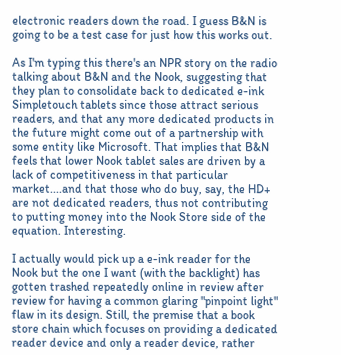electronic readers down the road. I guess B&N is going to be a test case for just how this works out.

As I'm typing this there's an NPR story on the radio talking about B&N and the Nook, suggesting that they plan to consolidate back to dedicated e-ink Simpletouch tablets since those attract serious readers, and that any more dedicated products in the future might come out of a partnership with some entity like Microsoft. That implies that B&N feels that lower Nook tablet sales are driven by a lack of competitiveness in that particular market....and that those who do buy, say, the HD+ are not dedicated readers, thus not contributing to putting money into the Nook Store side of the equation. Interesting.

I actually would pick up a e-ink reader for the Nook but the one I want (with the backlight) has gotten trashed repeatedly online in review after review for having a common glaring "pinpoint light" flaw in its design. Still, the premise that a book store chain which focuses on providing a dedicated reader device and only a reader device, rather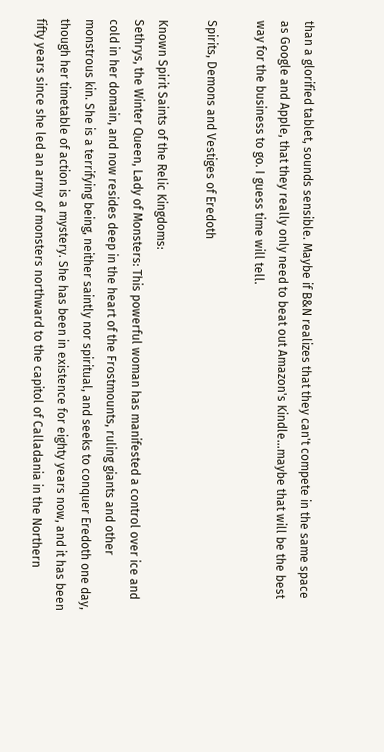than a glorified tablet, sounds sensible. Maybe if B&N realizes that they can't compete in the same space as Google and Apple, that they really only need to beat out Amazon's Kindle...maybe that will be the best way for the business to go. I guess time will tell.

Spirits, Demons and Vestiges of Eredoth

Known Spirit Saints of the Relic Kingdoms:
Sethrys, the Winter Queen, Lady of Monsters: This powerful woman has manifested a control over ice and cold in her domain, and now resides deep in the heart of the Frostmounts, ruling giants and other monstrous kin. She is a terrifying being, neither saintly nor spiritual, and seeks to conquer Eredoth one day, though her timetable of action is a mystery. She has been in existence for eighty years now, and it has been fifty years since she led an army of monsters northward to the capitol of Calladania in the Northern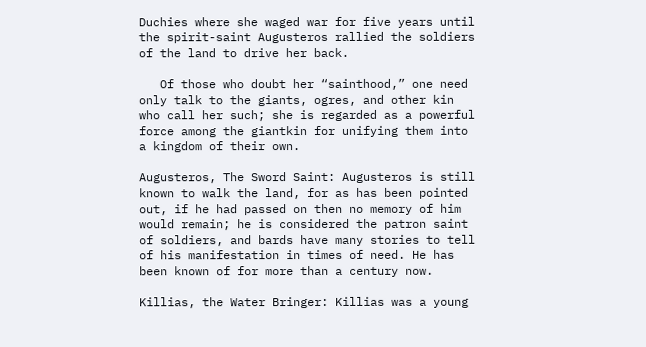Duchies where she waged war for five years until the spirit-saint Augusteros rallied the soldiers of the land to drive her back.

   Of those who doubt her “sainthood,” one need only talk to the giants, ogres, and other kin who call her such; she is regarded as a powerful force among the giantkin for unifying them into a kingdom of their own.

Augusteros, The Sword Saint: Augusteros is still known to walk the land, for as has been pointed out, if he had passed on then no memory of him would remain; he is considered the patron saint of soldiers, and bards have many stories to tell of his manifestation in times of need. He has been known of for more than a century now.

Killias, the Water Bringer: Killias was a young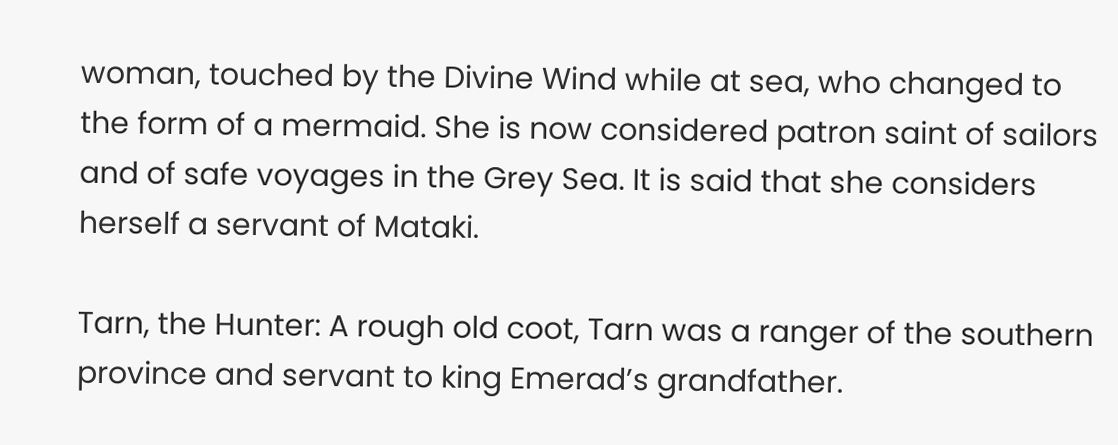woman, touched by the Divine Wind while at sea, who changed to the form of a mermaid. She is now considered patron saint of sailors and of safe voyages in the Grey Sea. It is said that she considers herself a servant of Mataki.

Tarn, the Hunter: A rough old coot, Tarn was a ranger of the southern province and servant to king Emerad’s grandfather.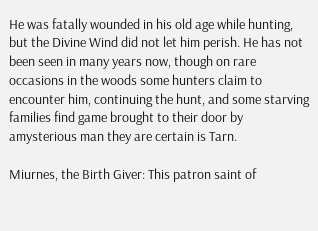He was fatally wounded in his old age while hunting, but the Divine Wind did not let him perish. He has not been seen in many years now, though on rare occasions in the woods some hunters claim to encounter him, continuing the hunt, and some starving families find game brought to their door by amysterious man they are certain is Tarn.

Miurnes, the Birth Giver: This patron saint of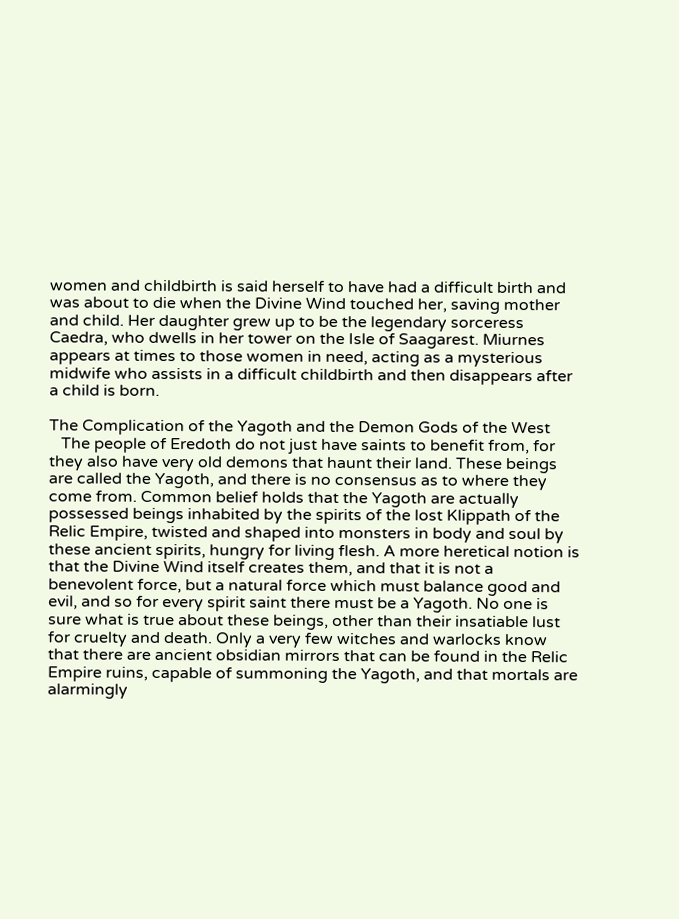women and childbirth is said herself to have had a difficult birth and was about to die when the Divine Wind touched her, saving mother and child. Her daughter grew up to be the legendary sorceress Caedra, who dwells in her tower on the Isle of Saagarest. Miurnes appears at times to those women in need, acting as a mysterious midwife who assists in a difficult childbirth and then disappears after a child is born.

The Complication of the Yagoth and the Demon Gods of the West
   The people of Eredoth do not just have saints to benefit from, for they also have very old demons that haunt their land. These beings are called the Yagoth, and there is no consensus as to where they come from. Common belief holds that the Yagoth are actually possessed beings inhabited by the spirits of the lost Klippath of the Relic Empire, twisted and shaped into monsters in body and soul by these ancient spirits, hungry for living flesh. A more heretical notion is that the Divine Wind itself creates them, and that it is not a benevolent force, but a natural force which must balance good and evil, and so for every spirit saint there must be a Yagoth. No one is sure what is true about these beings, other than their insatiable lust for cruelty and death. Only a very few witches and warlocks know that there are ancient obsidian mirrors that can be found in the Relic Empire ruins, capable of summoning the Yagoth, and that mortals are alarmingly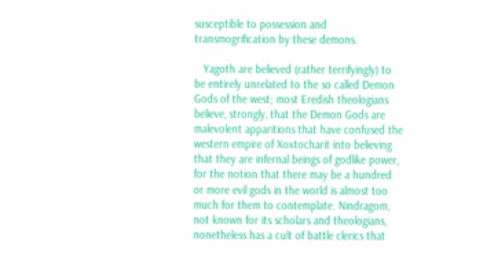susceptible to possession and transmogrification by these demons.

   Yagoth are believed (rather terrifyingly) to be entirely unrelated to the so called Demon Gods of the west; most Eredish theologians believe, strongly, that the Demon Gods are malevolent apparitions that have confused the western empire of Xoxtocharit into believing that they are infernal beings of godlike power, for the notion that there may be a hundred or more evil gods in the world is almost too much for them to contemplate. Nindragom, not known for its scholars and theologians, nonetheless has a cult of battle clerics that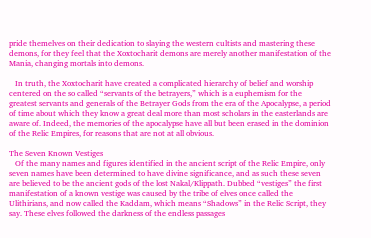pride themelves on their dedication to slaying the western cultists and mastering these demons, for they feel that the Xoxtocharit demons are merely another manifestation of the Mania, changing mortals into demons.

   In truth, the Xoxtocharit have created a complicated hierarchy of belief and worship centered on the so called “servants of the betrayers,” which is a euphemism for the greatest servants and generals of the Betrayer Gods from the era of the Apocalypse, a period of time about which they know a great deal more than most scholars in the easterlands are aware of. Indeed, the memories of the apocalypse have all but been erased in the dominion of the Relic Empires, for reasons that are not at all obvious.

The Seven Known Vestiges
   Of the many names and figures identified in the ancient script of the Relic Empire, only seven names have been determined to have divine significance, and as such these seven are believed to be the ancient gods of the lost Nakal/Klippath. Dubbed “vestiges” the first manifestation of a known vestige was caused by the tribe of elves once called the Ulithirians, and now called the Kaddam, which means “Shadows” in the Relic Script, they say. These elves followed the darkness of the endless passages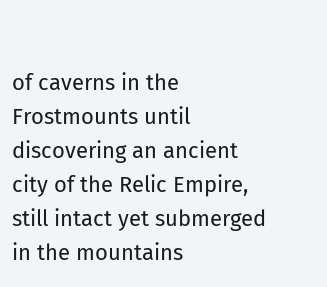of caverns in the Frostmounts until discovering an ancient city of the Relic Empire, still intact yet submerged in the mountains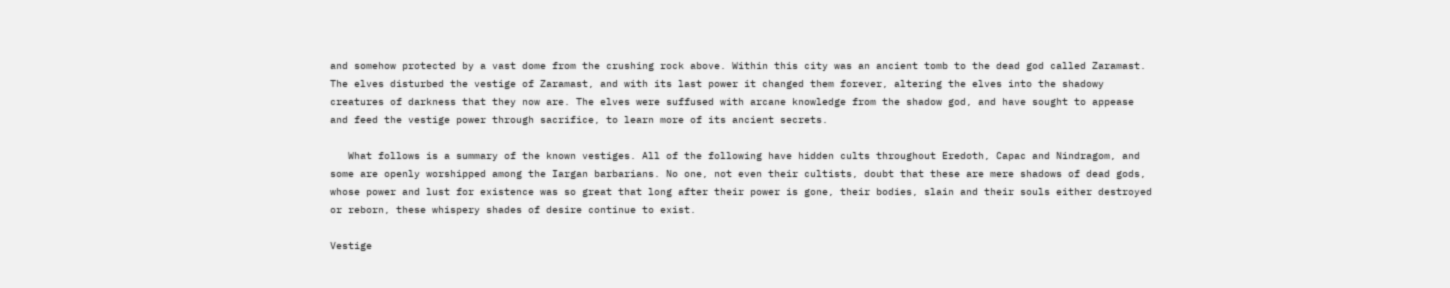and somehow protected by a vast dome from the crushing rock above. Within this city was an ancient tomb to the dead god called Zaramast. The elves disturbed the vestige of Zaramast, and with its last power it changed them forever, altering the elves into the shadowy creatures of darkness that they now are. The elves were suffused with arcane knowledge from the shadow god, and have sought to appease and feed the vestige power through sacrifice, to learn more of its ancient secrets.

   What follows is a summary of the known vestiges. All of the following have hidden cults throughout Eredoth, Capac and Nindragom, and some are openly worshipped among the Iargan barbarians. No one, not even their cultists, doubt that these are mere shadows of dead gods, whose power and lust for existence was so great that long after their power is gone, their bodies, slain and their souls either destroyed or reborn, these whispery shades of desire continue to exist.

Vestige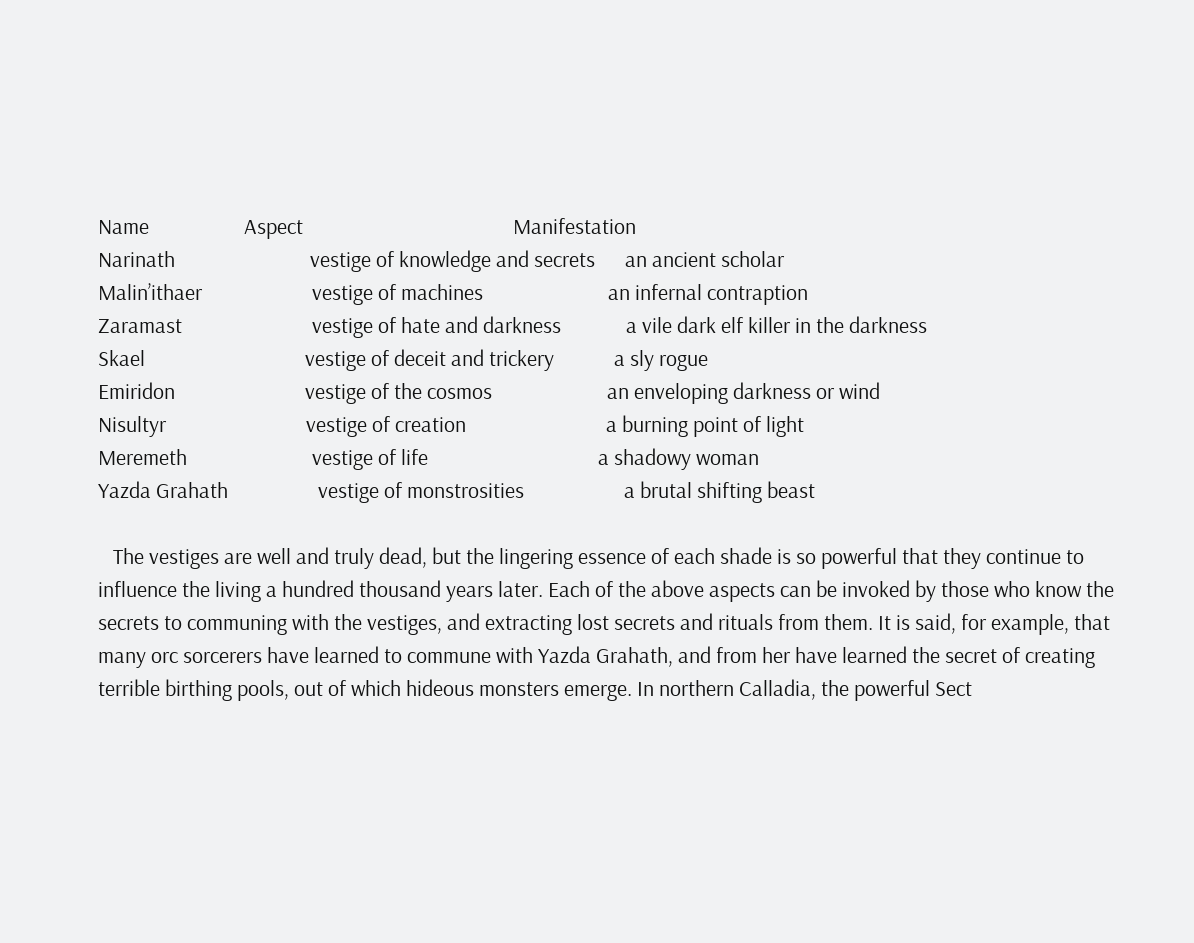Name                   Aspect                                          Manifestation
Narinath                           vestige of knowledge and secrets      an ancient scholar
Malin’ithaer                      vestige of machines                         an infernal contraption
Zaramast                          vestige of hate and darkness             a vile dark elf killer in the darkness
Skael                                vestige of deceit and trickery            a sly rogue
Emiridon                          vestige of the cosmos                       an enveloping darkness or wind
Nisultyr                            vestige of creation                            a burning point of light
Meremeth                         vestige of life                                  a shadowy woman
Yazda Grahath                  vestige of monstrosities                    a brutal shifting beast

   The vestiges are well and truly dead, but the lingering essence of each shade is so powerful that they continue to influence the living a hundred thousand years later. Each of the above aspects can be invoked by those who know the secrets to communing with the vestiges, and extracting lost secrets and rituals from them. It is said, for example, that many orc sorcerers have learned to commune with Yazda Grahath, and from her have learned the secret of creating terrible birthing pools, out of which hideous monsters emerge. In northern Calladia, the powerful Sect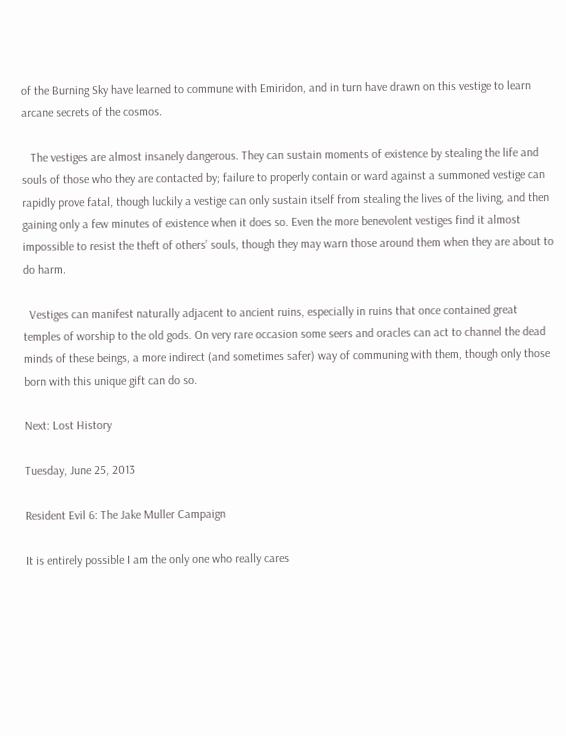of the Burning Sky have learned to commune with Emiridon, and in turn have drawn on this vestige to learn arcane secrets of the cosmos.

   The vestiges are almost insanely dangerous. They can sustain moments of existence by stealing the life and souls of those who they are contacted by; failure to properly contain or ward against a summoned vestige can rapidly prove fatal, though luckily a vestige can only sustain itself from stealing the lives of the living, and then gaining only a few minutes of existence when it does so. Even the more benevolent vestiges find it almost impossible to resist the theft of others’ souls, though they may warn those around them when they are about to do harm.

  Vestiges can manifest naturally adjacent to ancient ruins, especially in ruins that once contained great temples of worship to the old gods. On very rare occasion some seers and oracles can act to channel the dead minds of these beings, a more indirect (and sometimes safer) way of communing with them, though only those born with this unique gift can do so.

Next: Lost History

Tuesday, June 25, 2013

Resident Evil 6: The Jake Muller Campaign

It is entirely possible I am the only one who really cares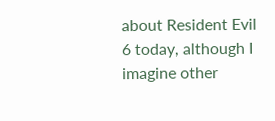about Resident Evil 6 today, although I imagine other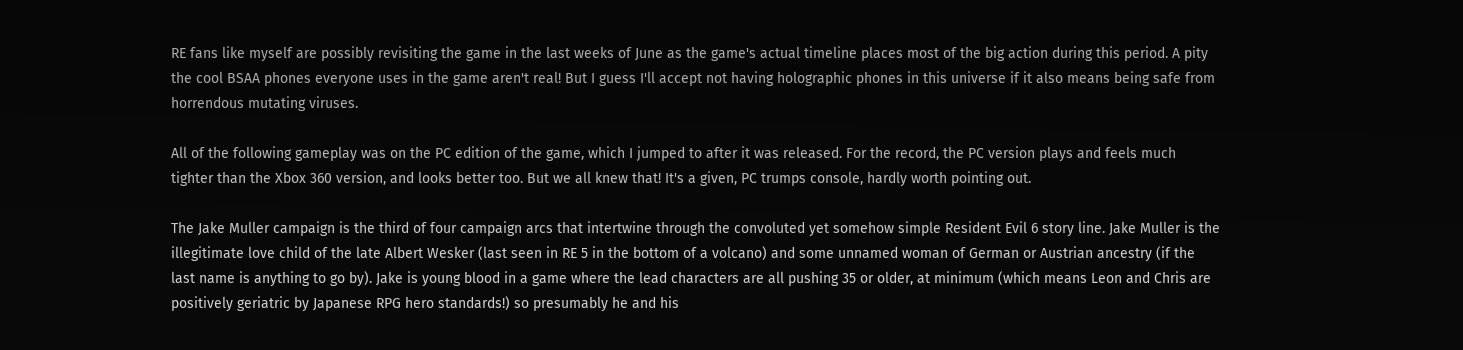RE fans like myself are possibly revisiting the game in the last weeks of June as the game's actual timeline places most of the big action during this period. A pity the cool BSAA phones everyone uses in the game aren't real! But I guess I'll accept not having holographic phones in this universe if it also means being safe from horrendous mutating viruses.

All of the following gameplay was on the PC edition of the game, which I jumped to after it was released. For the record, the PC version plays and feels much tighter than the Xbox 360 version, and looks better too. But we all knew that! It's a given, PC trumps console, hardly worth pointing out.

The Jake Muller campaign is the third of four campaign arcs that intertwine through the convoluted yet somehow simple Resident Evil 6 story line. Jake Muller is the illegitimate love child of the late Albert Wesker (last seen in RE 5 in the bottom of a volcano) and some unnamed woman of German or Austrian ancestry (if the last name is anything to go by). Jake is young blood in a game where the lead characters are all pushing 35 or older, at minimum (which means Leon and Chris are positively geriatric by Japanese RPG hero standards!) so presumably he and his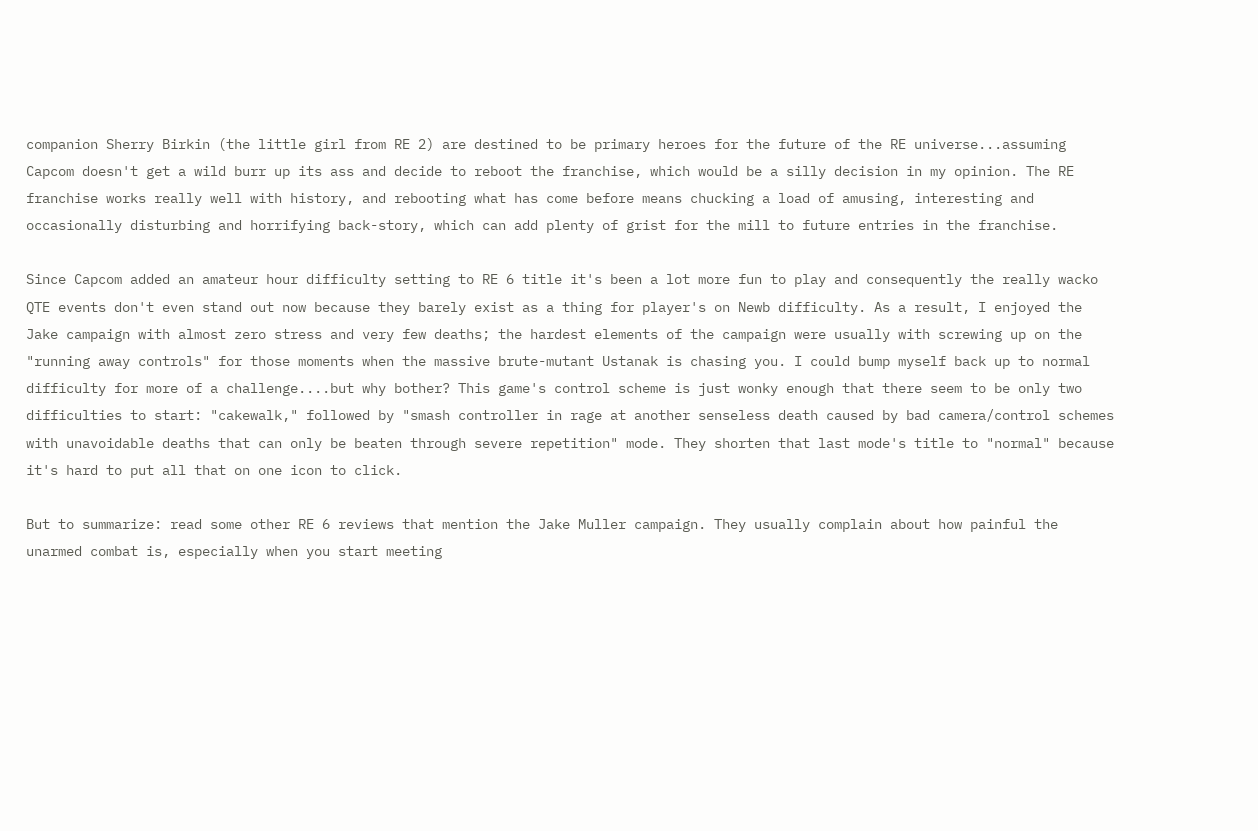companion Sherry Birkin (the little girl from RE 2) are destined to be primary heroes for the future of the RE universe...assuming Capcom doesn't get a wild burr up its ass and decide to reboot the franchise, which would be a silly decision in my opinion. The RE franchise works really well with history, and rebooting what has come before means chucking a load of amusing, interesting and occasionally disturbing and horrifying back-story, which can add plenty of grist for the mill to future entries in the franchise.

Since Capcom added an amateur hour difficulty setting to RE 6 title it's been a lot more fun to play and consequently the really wacko QTE events don't even stand out now because they barely exist as a thing for player's on Newb difficulty. As a result, I enjoyed the Jake campaign with almost zero stress and very few deaths; the hardest elements of the campaign were usually with screwing up on the "running away controls" for those moments when the massive brute-mutant Ustanak is chasing you. I could bump myself back up to normal difficulty for more of a challenge....but why bother? This game's control scheme is just wonky enough that there seem to be only two difficulties to start: "cakewalk," followed by "smash controller in rage at another senseless death caused by bad camera/control schemes with unavoidable deaths that can only be beaten through severe repetition" mode. They shorten that last mode's title to "normal" because it's hard to put all that on one icon to click.

But to summarize: read some other RE 6 reviews that mention the Jake Muller campaign. They usually complain about how painful the unarmed combat is, especially when you start meeting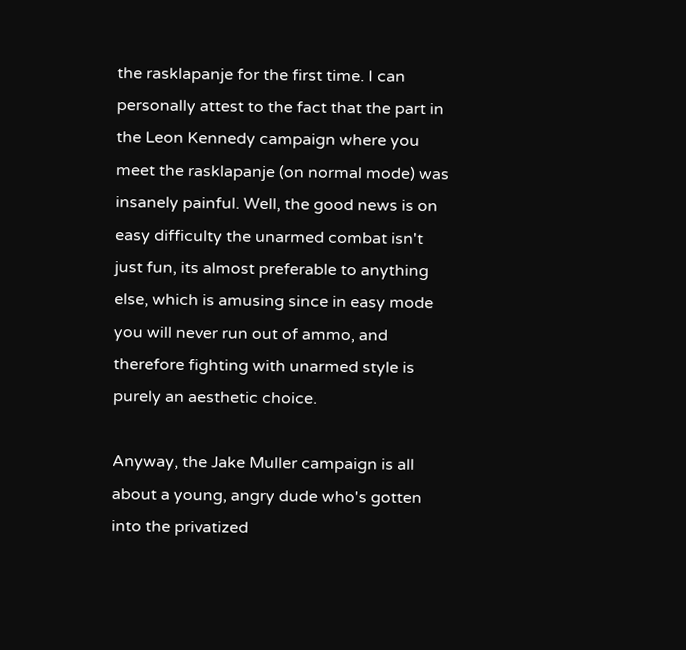the rasklapanje for the first time. I can personally attest to the fact that the part in the Leon Kennedy campaign where you meet the rasklapanje (on normal mode) was insanely painful. Well, the good news is on easy difficulty the unarmed combat isn't just fun, its almost preferable to anything else, which is amusing since in easy mode you will never run out of ammo, and therefore fighting with unarmed style is purely an aesthetic choice.

Anyway, the Jake Muller campaign is all about a young, angry dude who's gotten into the privatized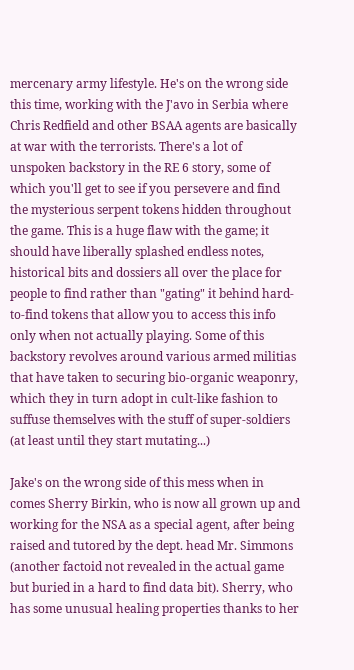mercenary army lifestyle. He's on the wrong side this time, working with the J'avo in Serbia where Chris Redfield and other BSAA agents are basically at war with the terrorists. There's a lot of unspoken backstory in the RE 6 story, some of which you'll get to see if you persevere and find the mysterious serpent tokens hidden throughout the game. This is a huge flaw with the game; it should have liberally splashed endless notes, historical bits and dossiers all over the place for people to find rather than "gating" it behind hard-to-find tokens that allow you to access this info only when not actually playing. Some of this backstory revolves around various armed militias that have taken to securing bio-organic weaponry, which they in turn adopt in cult-like fashion to suffuse themselves with the stuff of super-soldiers (at least until they start mutating...)

Jake's on the wrong side of this mess when in comes Sherry Birkin, who is now all grown up and working for the NSA as a special agent, after being raised and tutored by the dept. head Mr. Simmons (another factoid not revealed in the actual game but buried in a hard to find data bit). Sherry, who has some unusual healing properties thanks to her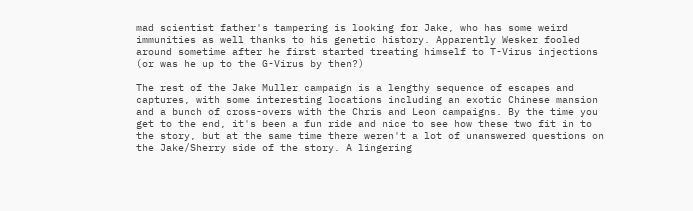mad scientist father's tampering is looking for Jake, who has some weird immunities as well thanks to his genetic history. Apparently Wesker fooled around sometime after he first started treating himself to T-Virus injections (or was he up to the G-Virus by then?)

The rest of the Jake Muller campaign is a lengthy sequence of escapes and captures, with some interesting locations including an exotic Chinese mansion and a bunch of cross-overs with the Chris and Leon campaigns. By the time you get to the end, it's been a fun ride and nice to see how these two fit in to the story, but at the same time there weren't a lot of unanswered questions on the Jake/Sherry side of the story. A lingering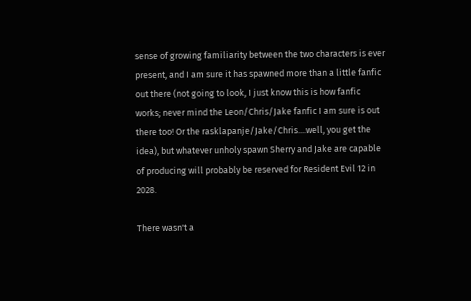sense of growing familiarity between the two characters is ever present, and I am sure it has spawned more than a little fanfic out there (not going to look, I just know this is how fanfic works; never mind the Leon/Chris/Jake fanfic I am sure is out there too! Or the rasklapanje/Jake/Chris....well, you get the idea), but whatever unholy spawn Sherry and Jake are capable of producing will probably be reserved for Resident Evil 12 in 2028.

There wasn't a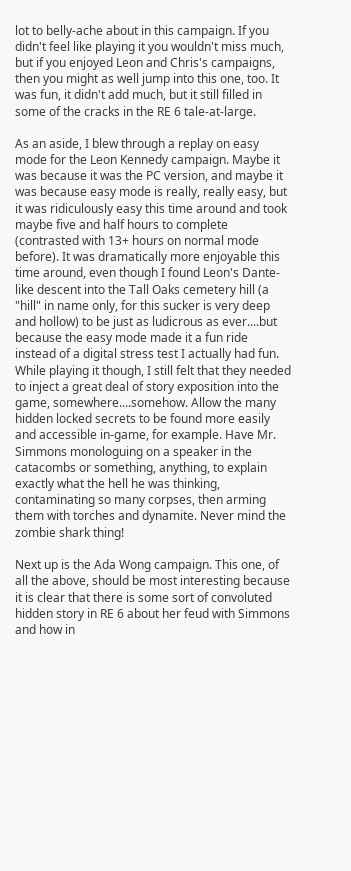lot to belly-ache about in this campaign. If you didn't feel like playing it you wouldn't miss much, but if you enjoyed Leon and Chris's campaigns, then you might as well jump into this one, too. It was fun, it didn't add much, but it still filled in some of the cracks in the RE 6 tale-at-large.

As an aside, I blew through a replay on easy mode for the Leon Kennedy campaign. Maybe it was because it was the PC version, and maybe it was because easy mode is really, really easy, but it was ridiculously easy this time around and took maybe five and half hours to complete (contrasted with 13+ hours on normal mode before). It was dramatically more enjoyable this time around, even though I found Leon's Dante-like descent into the Tall Oaks cemetery hill (a "hill" in name only, for this sucker is very deep and hollow) to be just as ludicrous as ever....but because the easy mode made it a fun ride instead of a digital stress test I actually had fun. While playing it though, I still felt that they needed to inject a great deal of story exposition into the game, somewhere....somehow. Allow the many hidden locked secrets to be found more easily and accessible in-game, for example. Have Mr. Simmons monologuing on a speaker in the catacombs or something, anything, to explain exactly what the hell he was thinking, contaminating so many corpses, then arming them with torches and dynamite. Never mind the zombie shark thing!

Next up is the Ada Wong campaign. This one, of all the above, should be most interesting because it is clear that there is some sort of convoluted hidden story in RE 6 about her feud with Simmons and how in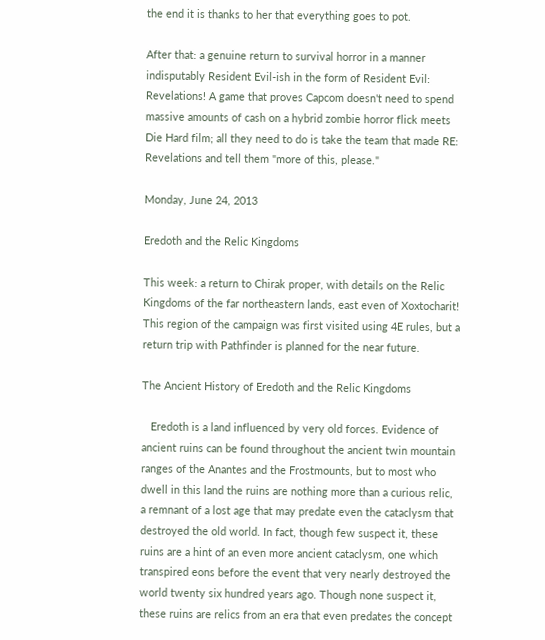the end it is thanks to her that everything goes to pot.

After that: a genuine return to survival horror in a manner indisputably Resident Evil-ish in the form of Resident Evil: Revelations! A game that proves Capcom doesn't need to spend massive amounts of cash on a hybrid zombie horror flick meets Die Hard film; all they need to do is take the team that made RE: Revelations and tell them "more of this, please."

Monday, June 24, 2013

Eredoth and the Relic Kingdoms

This week: a return to Chirak proper, with details on the Relic Kingdoms of the far northeastern lands, east even of Xoxtocharit! This region of the campaign was first visited using 4E rules, but a return trip with Pathfinder is planned for the near future.

The Ancient History of Eredoth and the Relic Kingdoms

   Eredoth is a land influenced by very old forces. Evidence of ancient ruins can be found throughout the ancient twin mountain ranges of the Anantes and the Frostmounts, but to most who dwell in this land the ruins are nothing more than a curious relic, a remnant of a lost age that may predate even the cataclysm that destroyed the old world. In fact, though few suspect it, these ruins are a hint of an even more ancient cataclysm, one which transpired eons before the event that very nearly destroyed the world twenty six hundred years ago. Though none suspect it, these ruins are relics from an era that even predates the concept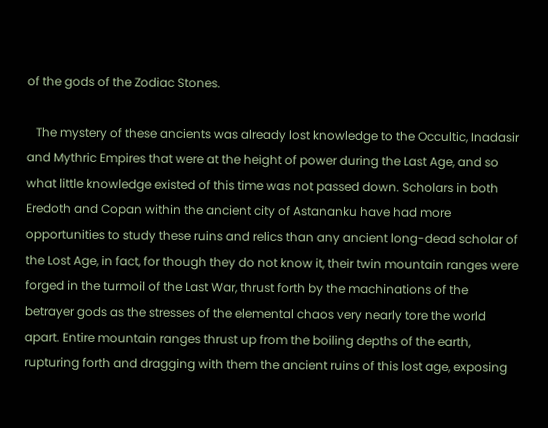of the gods of the Zodiac Stones.

   The mystery of these ancients was already lost knowledge to the Occultic, Inadasir and Mythric Empires that were at the height of power during the Last Age, and so what little knowledge existed of this time was not passed down. Scholars in both Eredoth and Copan within the ancient city of Astananku have had more opportunities to study these ruins and relics than any ancient long-dead scholar of the Lost Age, in fact, for though they do not know it, their twin mountain ranges were forged in the turmoil of the Last War, thrust forth by the machinations of the betrayer gods as the stresses of the elemental chaos very nearly tore the world apart. Entire mountain ranges thrust up from the boiling depths of the earth, rupturing forth and dragging with them the ancient ruins of this lost age, exposing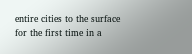entire cities to the surface for the first time in a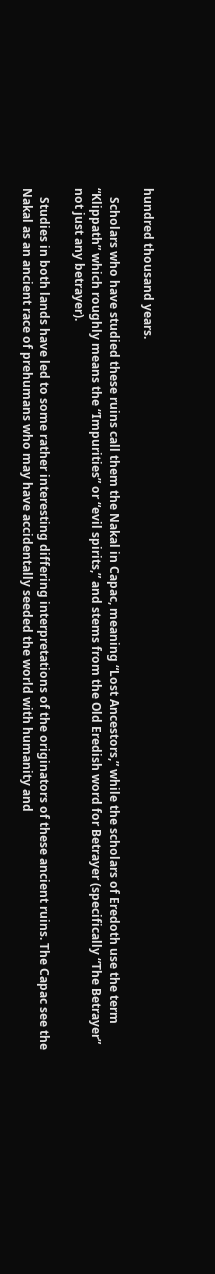hundred thousand years.

   Scholars who have studied these ruins call them the Nakal in Capac, meaning “Lost Ancestors,” while the scholars of Eredoth use the term “Klippath” which roughly means the “Impurities” or “evil spirits,” and stems from the Old Eredish word for Betrayer (specifically “The Betrayer” not just any betrayer).

   Studies in both lands have led to some rather interesting differing interpretations of the originators of these ancient ruins. The Capac see the Nakal as an ancient race of prehumans who may have accidentally seeded the world with humanity and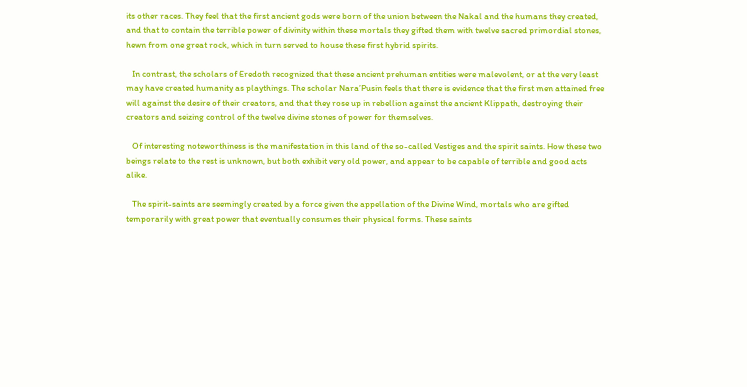its other races. They feel that the first ancient gods were born of the union between the Nakal and the humans they created, and that to contain the terrible power of divinity within these mortals they gifted them with twelve sacred primordial stones, hewn from one great rock, which in turn served to house these first hybrid spirits.

   In contrast, the scholars of Eredoth recognized that these ancient prehuman entities were malevolent, or at the very least may have created humanity as playthings. The scholar Nara’Pusin feels that there is evidence that the first men attained free will against the desire of their creators, and that they rose up in rebellion against the ancient Klippath, destroying their creators and seizing control of the twelve divine stones of power for themselves.

   Of interesting noteworthiness is the manifestation in this land of the so-called Vestiges and the spirit saints. How these two beings relate to the rest is unknown, but both exhibit very old power, and appear to be capable of terrible and good acts alike.

   The spirit-saints are seemingly created by a force given the appellation of the Divine Wind, mortals who are gifted temporarily with great power that eventually consumes their physical forms. These saints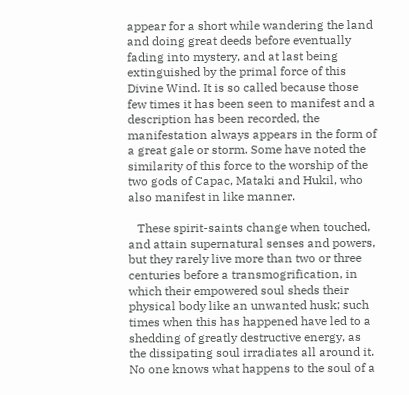appear for a short while wandering the land and doing great deeds before eventually fading into mystery, and at last being extinguished by the primal force of this Divine Wind. It is so called because those few times it has been seen to manifest and a description has been recorded, the manifestation always appears in the form of a great gale or storm. Some have noted the similarity of this force to the worship of the two gods of Capac, Mataki and Hukil, who also manifest in like manner.

   These spirit-saints change when touched, and attain supernatural senses and powers, but they rarely live more than two or three centuries before a transmogrification, in which their empowered soul sheds their physical body like an unwanted husk; such times when this has happened have led to a shedding of greatly destructive energy, as the dissipating soul irradiates all around it. No one knows what happens to the soul of a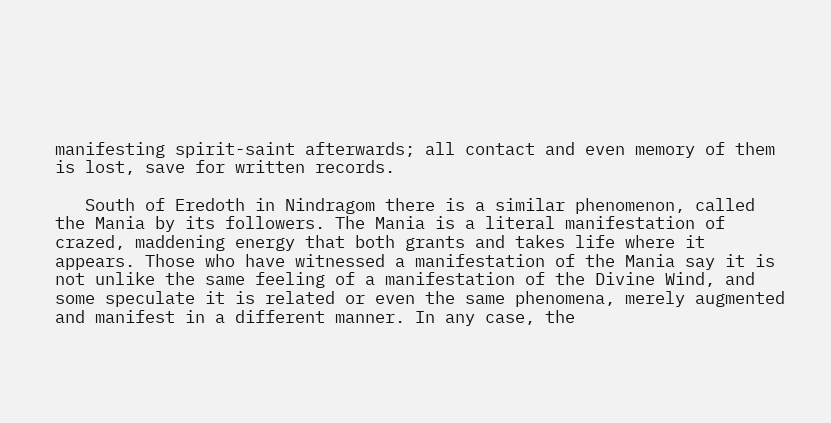manifesting spirit-saint afterwards; all contact and even memory of them is lost, save for written records.

   South of Eredoth in Nindragom there is a similar phenomenon, called the Mania by its followers. The Mania is a literal manifestation of crazed, maddening energy that both grants and takes life where it appears. Those who have witnessed a manifestation of the Mania say it is not unlike the same feeling of a manifestation of the Divine Wind, and some speculate it is related or even the same phenomena, merely augmented and manifest in a different manner. In any case, the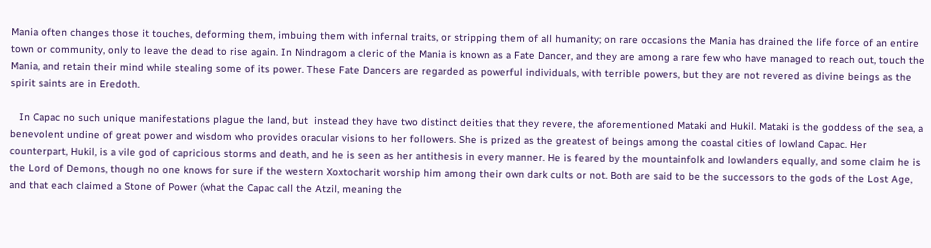Mania often changes those it touches, deforming them, imbuing them with infernal traits, or stripping them of all humanity; on rare occasions the Mania has drained the life force of an entire town or community, only to leave the dead to rise again. In Nindragom a cleric of the Mania is known as a Fate Dancer, and they are among a rare few who have managed to reach out, touch the Mania, and retain their mind while stealing some of its power. These Fate Dancers are regarded as powerful individuals, with terrible powers, but they are not revered as divine beings as the spirit saints are in Eredoth.

   In Capac no such unique manifestations plague the land, but  instead they have two distinct deities that they revere, the aforementioned Mataki and Hukil. Mataki is the goddess of the sea, a benevolent undine of great power and wisdom who provides oracular visions to her followers. She is prized as the greatest of beings among the coastal cities of lowland Capac. Her counterpart, Hukil, is a vile god of capricious storms and death, and he is seen as her antithesis in every manner. He is feared by the mountainfolk and lowlanders equally, and some claim he is the Lord of Demons, though no one knows for sure if the western Xoxtocharit worship him among their own dark cults or not. Both are said to be the successors to the gods of the Lost Age, and that each claimed a Stone of Power (what the Capac call the Atzil, meaning the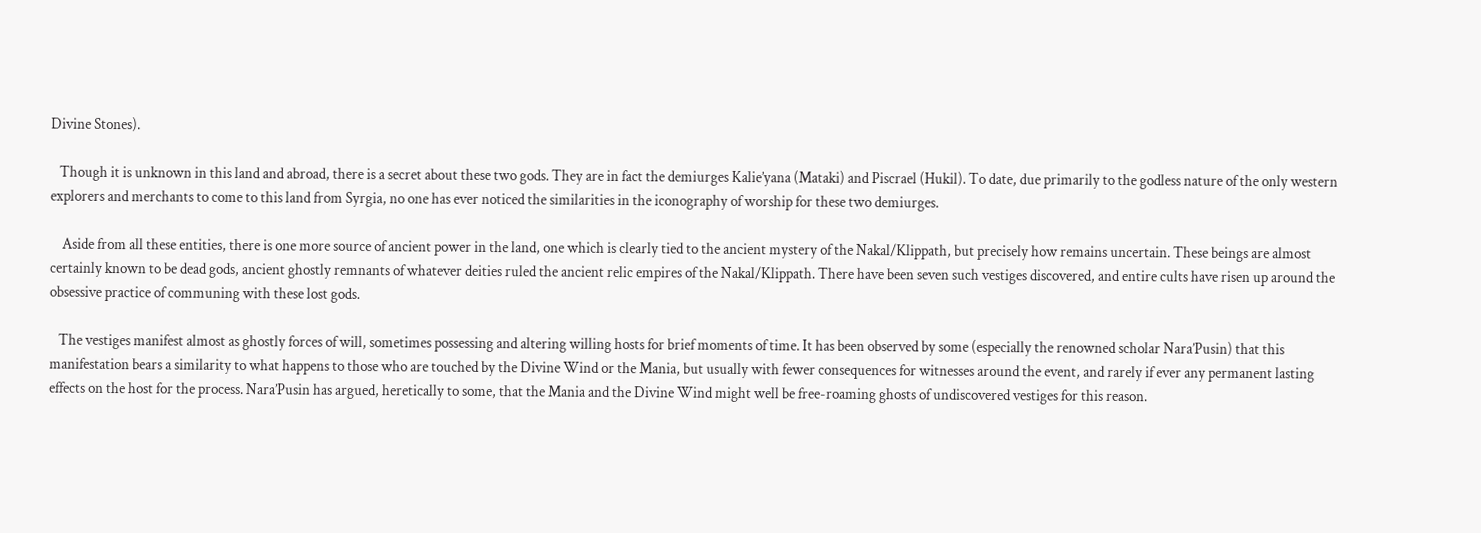Divine Stones).

   Though it is unknown in this land and abroad, there is a secret about these two gods. They are in fact the demiurges Kalie’yana (Mataki) and Piscrael (Hukil). To date, due primarily to the godless nature of the only western explorers and merchants to come to this land from Syrgia, no one has ever noticed the similarities in the iconography of worship for these two demiurges.

    Aside from all these entities, there is one more source of ancient power in the land, one which is clearly tied to the ancient mystery of the Nakal/Klippath, but precisely how remains uncertain. These beings are almost certainly known to be dead gods, ancient ghostly remnants of whatever deities ruled the ancient relic empires of the Nakal/Klippath. There have been seven such vestiges discovered, and entire cults have risen up around the obsessive practice of communing with these lost gods.

   The vestiges manifest almost as ghostly forces of will, sometimes possessing and altering willing hosts for brief moments of time. It has been observed by some (especially the renowned scholar Nara’Pusin) that this manifestation bears a similarity to what happens to those who are touched by the Divine Wind or the Mania, but usually with fewer consequences for witnesses around the event, and rarely if ever any permanent lasting effects on the host for the process. Nara’Pusin has argued, heretically to some, that the Mania and the Divine Wind might well be free-roaming ghosts of undiscovered vestiges for this reason.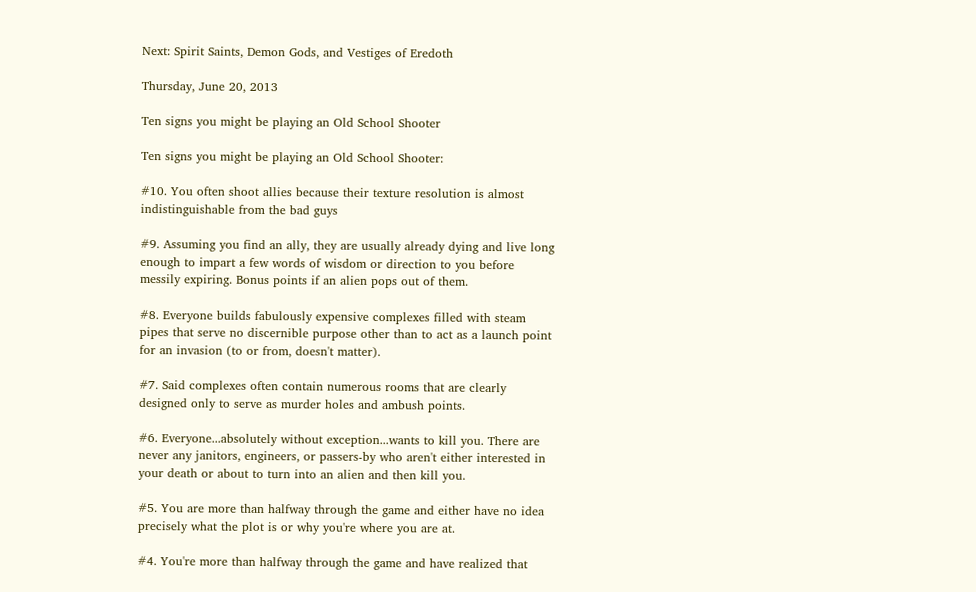Next: Spirit Saints, Demon Gods, and Vestiges of Eredoth

Thursday, June 20, 2013

Ten signs you might be playing an Old School Shooter

Ten signs you might be playing an Old School Shooter:

#10. You often shoot allies because their texture resolution is almost indistinguishable from the bad guys

#9. Assuming you find an ally, they are usually already dying and live long enough to impart a few words of wisdom or direction to you before messily expiring. Bonus points if an alien pops out of them.

#8. Everyone builds fabulously expensive complexes filled with steam pipes that serve no discernible purpose other than to act as a launch point for an invasion (to or from, doesn't matter).

#7. Said complexes often contain numerous rooms that are clearly designed only to serve as murder holes and ambush points.

#6. Everyone...absolutely without exception...wants to kill you. There are never any janitors, engineers, or passers-by who aren't either interested in your death or about to turn into an alien and then kill you.

#5. You are more than halfway through the game and either have no idea precisely what the plot is or why you're where you are at.

#4. You're more than halfway through the game and have realized that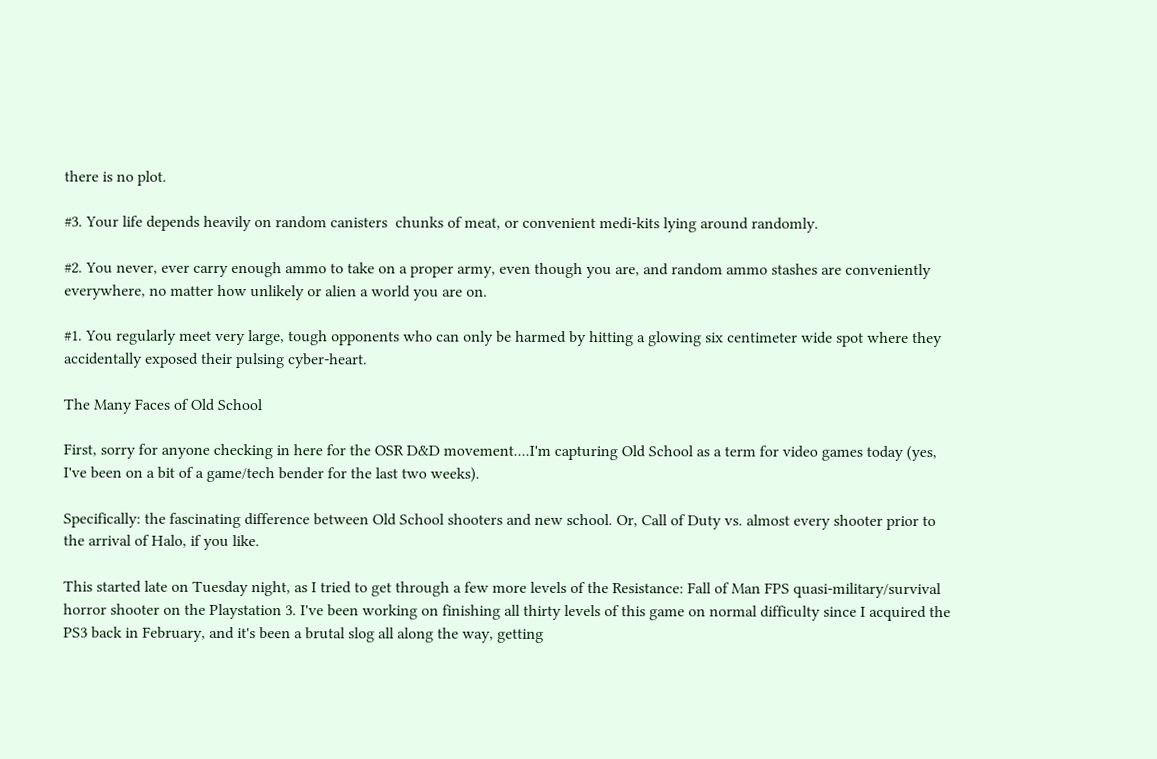there is no plot.

#3. Your life depends heavily on random canisters  chunks of meat, or convenient medi-kits lying around randomly.

#2. You never, ever carry enough ammo to take on a proper army, even though you are, and random ammo stashes are conveniently everywhere, no matter how unlikely or alien a world you are on.

#1. You regularly meet very large, tough opponents who can only be harmed by hitting a glowing six centimeter wide spot where they accidentally exposed their pulsing cyber-heart.

The Many Faces of Old School

First, sorry for anyone checking in here for the OSR D&D movement....I'm capturing Old School as a term for video games today (yes, I've been on a bit of a game/tech bender for the last two weeks).

Specifically: the fascinating difference between Old School shooters and new school. Or, Call of Duty vs. almost every shooter prior to the arrival of Halo, if you like.

This started late on Tuesday night, as I tried to get through a few more levels of the Resistance: Fall of Man FPS quasi-military/survival horror shooter on the Playstation 3. I've been working on finishing all thirty levels of this game on normal difficulty since I acquired the PS3 back in February, and it's been a brutal slog all along the way, getting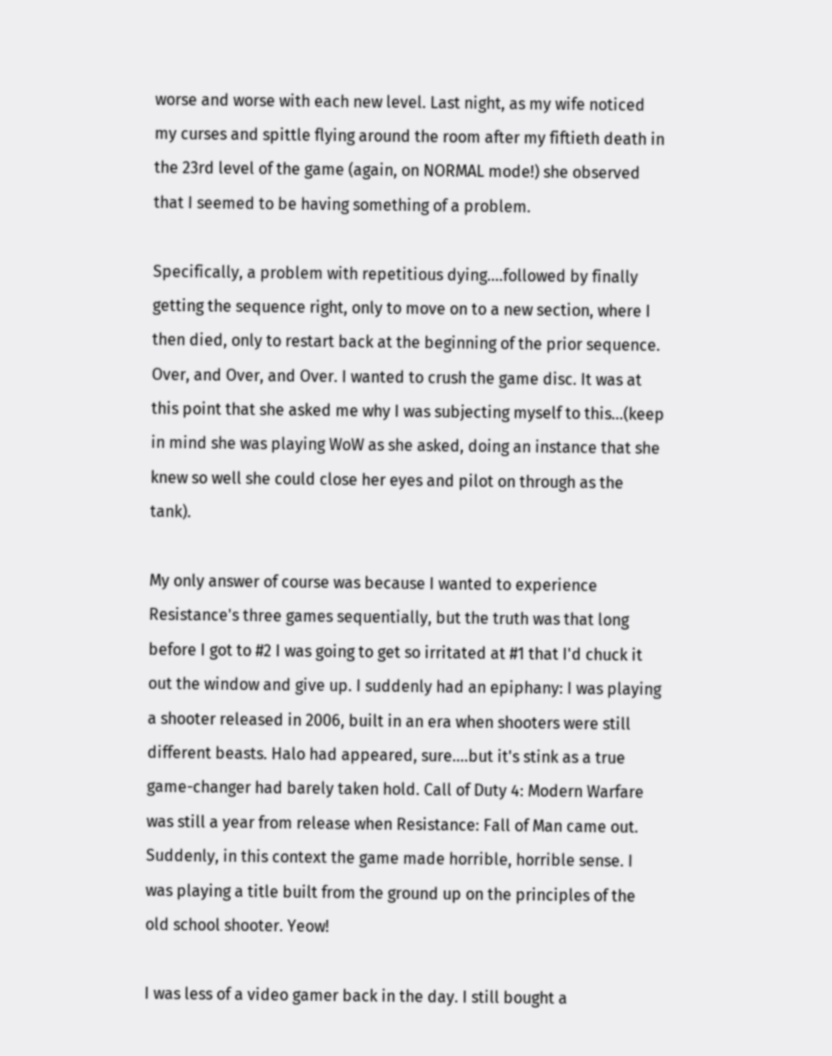worse and worse with each new level. Last night, as my wife noticed my curses and spittle flying around the room after my fiftieth death in the 23rd level of the game (again, on NORMAL mode!) she observed that I seemed to be having something of a problem.

Specifically, a problem with repetitious dying....followed by finally getting the sequence right, only to move on to a new section, where I then died, only to restart back at the beginning of the prior sequence. Over, and Over, and Over. I wanted to crush the game disc. It was at this point that she asked me why I was subjecting myself to this...(keep in mind she was playing WoW as she asked, doing an instance that she knew so well she could close her eyes and pilot on through as the tank).

My only answer of course was because I wanted to experience Resistance's three games sequentially, but the truth was that long before I got to #2 I was going to get so irritated at #1 that I'd chuck it out the window and give up. I suddenly had an epiphany: I was playing a shooter released in 2006, built in an era when shooters were still different beasts. Halo had appeared, sure....but it's stink as a true game-changer had barely taken hold. Call of Duty 4: Modern Warfare was still a year from release when Resistance: Fall of Man came out. Suddenly, in this context the game made horrible, horrible sense. I was playing a title built from the ground up on the principles of the old school shooter. Yeow!

I was less of a video gamer back in the day. I still bought a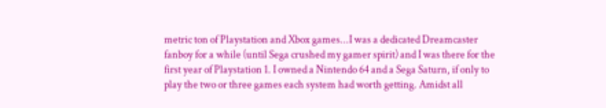metric ton of Playstation and Xbox games...I was a dedicated Dreamcaster fanboy for a while (until Sega crushed my gamer spirit) and I was there for the first year of Playstation 1. I owned a Nintendo 64 and a Sega Saturn, if only to play the two or three games each system had worth getting. Amidst all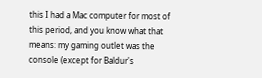this I had a Mac computer for most of this period, and you know what that means: my gaming outlet was the console (except for Baldur's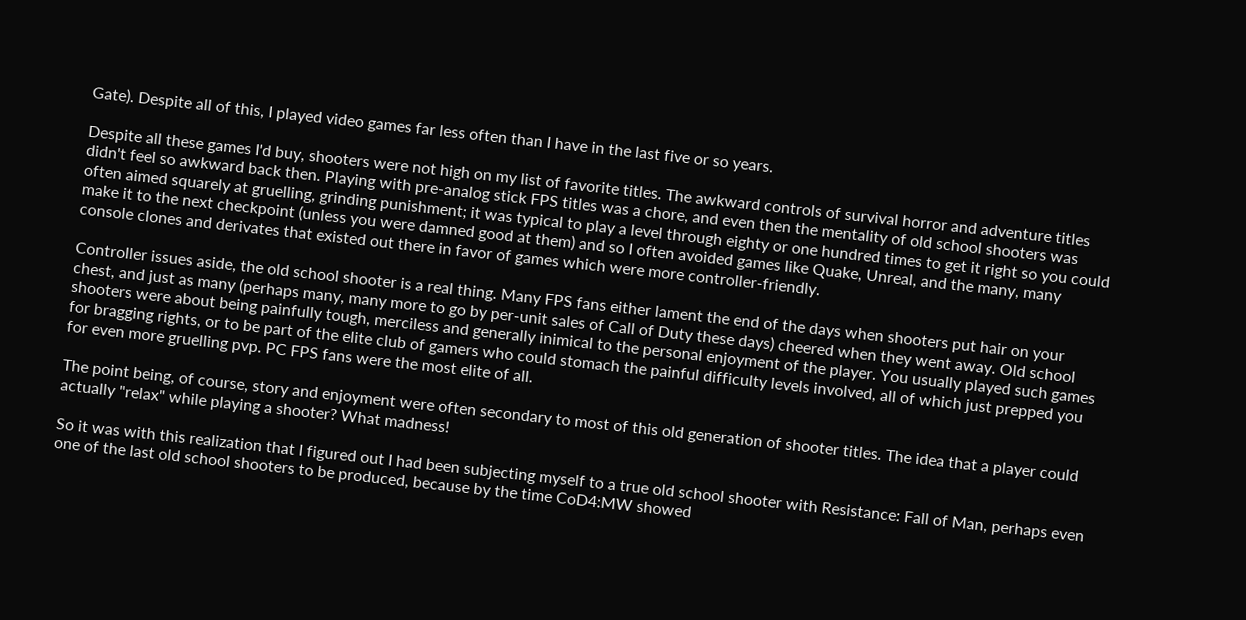Gate). Despite all of this, I played video games far less often than I have in the last five or so years.

Despite all these games I'd buy, shooters were not high on my list of favorite titles. The awkward controls of survival horror and adventure titles didn't feel so awkward back then. Playing with pre-analog stick FPS titles was a chore, and even then the mentality of old school shooters was often aimed squarely at gruelling, grinding punishment; it was typical to play a level through eighty or one hundred times to get it right so you could make it to the next checkpoint (unless you were damned good at them) and so I often avoided games like Quake, Unreal, and the many, many console clones and derivates that existed out there in favor of games which were more controller-friendly.

Controller issues aside, the old school shooter is a real thing. Many FPS fans either lament the end of the days when shooters put hair on your chest, and just as many (perhaps many, many more to go by per-unit sales of Call of Duty these days) cheered when they went away. Old school shooters were about being painfully tough, merciless and generally inimical to the personal enjoyment of the player. You usually played such games for bragging rights, or to be part of the elite club of gamers who could stomach the painful difficulty levels involved, all of which just prepped you for even more gruelling pvp. PC FPS fans were the most elite of all.

The point being, of course, story and enjoyment were often secondary to most of this old generation of shooter titles. The idea that a player could actually "relax" while playing a shooter? What madness!

So it was with this realization that I figured out I had been subjecting myself to a true old school shooter with Resistance: Fall of Man, perhaps even one of the last old school shooters to be produced, because by the time CoD4:MW showed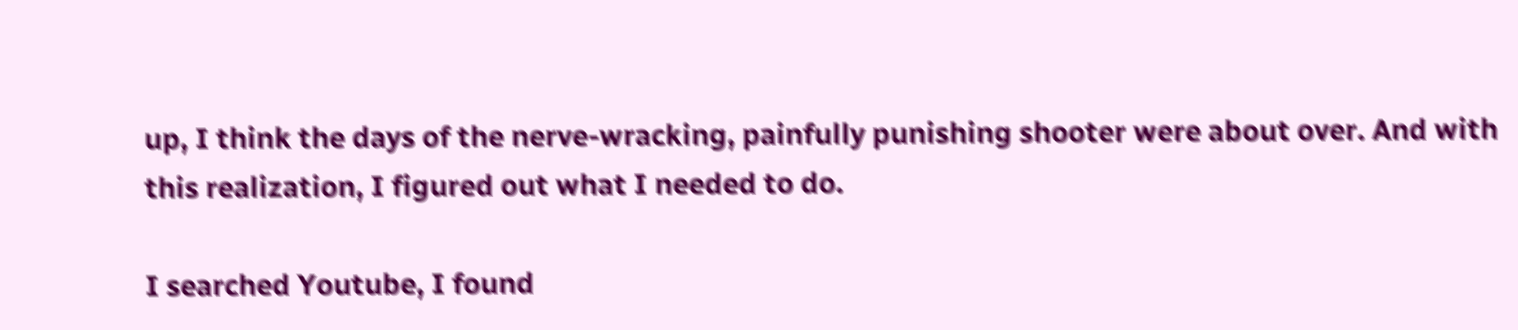up, I think the days of the nerve-wracking, painfully punishing shooter were about over. And with this realization, I figured out what I needed to do.

I searched Youtube, I found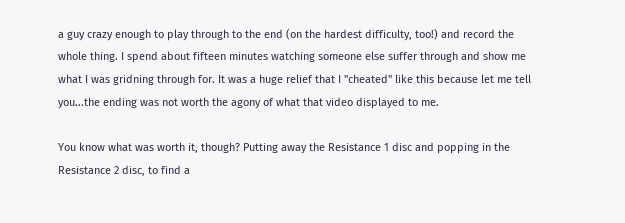a guy crazy enough to play through to the end (on the hardest difficulty, too!) and record the whole thing. I spend about fifteen minutes watching someone else suffer through and show me what I was gridning through for. It was a huge relief that I "cheated" like this because let me tell you...the ending was not worth the agony of what that video displayed to me.

You know what was worth it, though? Putting away the Resistance 1 disc and popping in the Resistance 2 disc, to find a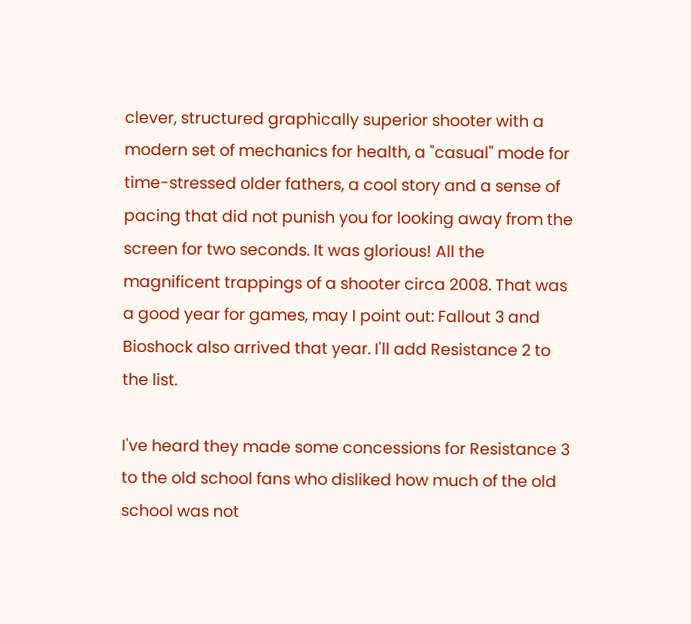clever, structured graphically superior shooter with a modern set of mechanics for health, a "casual" mode for time-stressed older fathers, a cool story and a sense of pacing that did not punish you for looking away from the screen for two seconds. It was glorious! All the magnificent trappings of a shooter circa 2008. That was a good year for games, may I point out: Fallout 3 and Bioshock also arrived that year. I'll add Resistance 2 to the list.

I've heard they made some concessions for Resistance 3 to the old school fans who disliked how much of the old school was not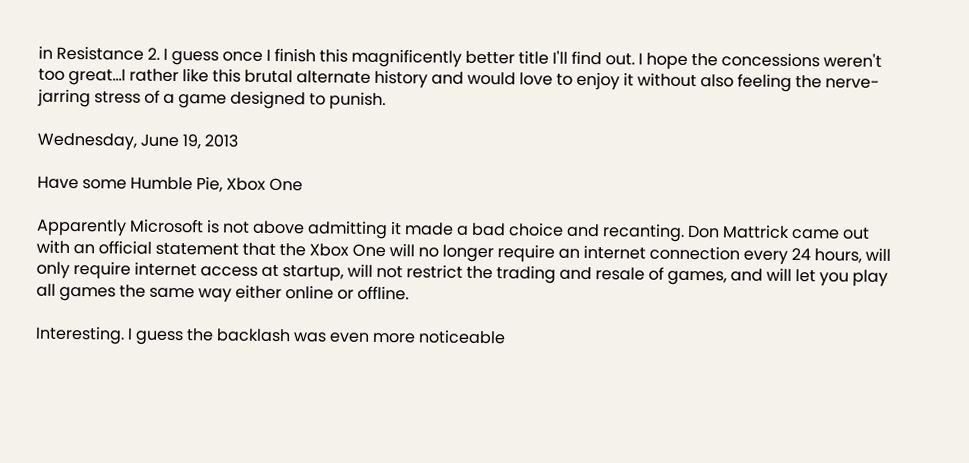in Resistance 2. I guess once I finish this magnificently better title I'll find out. I hope the concessions weren't too great...I rather like this brutal alternate history and would love to enjoy it without also feeling the nerve-jarring stress of a game designed to punish.

Wednesday, June 19, 2013

Have some Humble Pie, Xbox One

Apparently Microsoft is not above admitting it made a bad choice and recanting. Don Mattrick came out with an official statement that the Xbox One will no longer require an internet connection every 24 hours, will only require internet access at startup, will not restrict the trading and resale of games, and will let you play all games the same way either online or offline.

Interesting. I guess the backlash was even more noticeable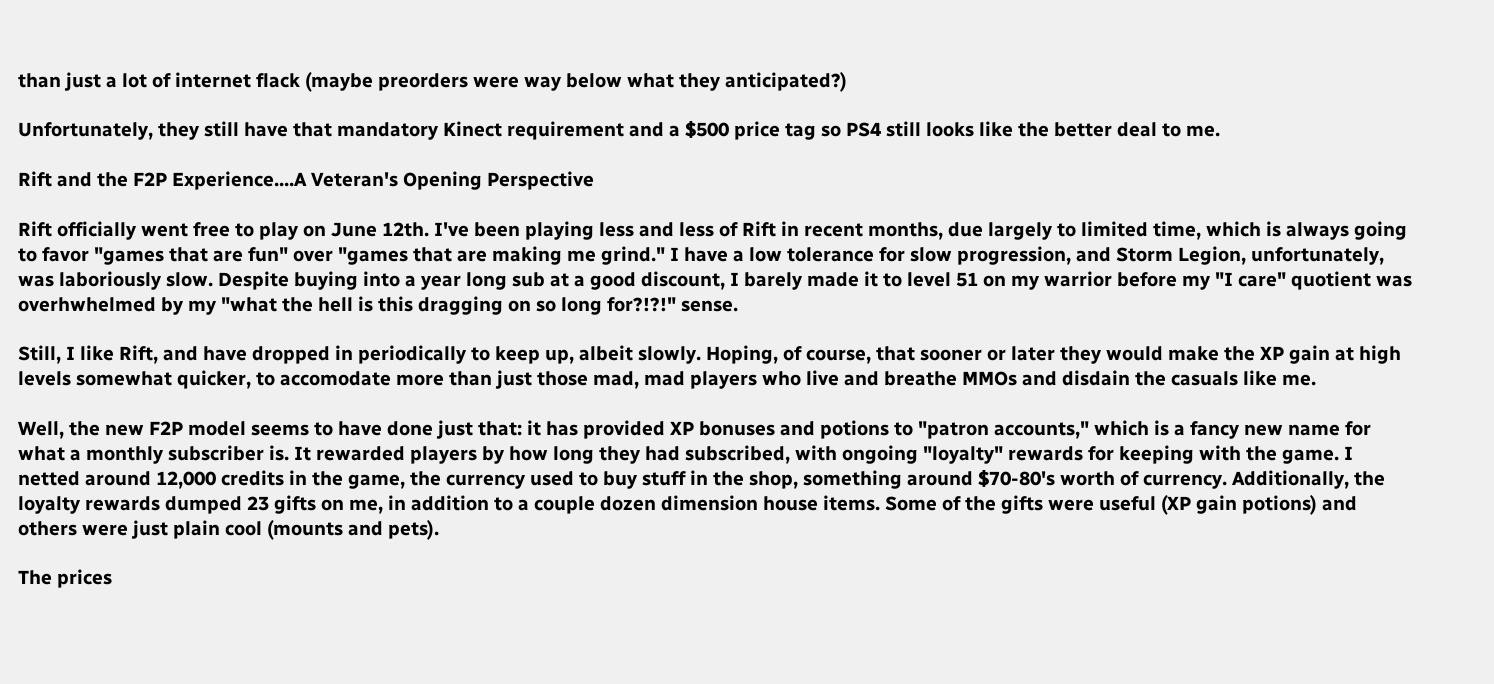than just a lot of internet flack (maybe preorders were way below what they anticipated?)

Unfortunately, they still have that mandatory Kinect requirement and a $500 price tag so PS4 still looks like the better deal to me.

Rift and the F2P Experience....A Veteran's Opening Perspective

Rift officially went free to play on June 12th. I've been playing less and less of Rift in recent months, due largely to limited time, which is always going to favor "games that are fun" over "games that are making me grind." I have a low tolerance for slow progression, and Storm Legion, unfortunately, was laboriously slow. Despite buying into a year long sub at a good discount, I barely made it to level 51 on my warrior before my "I care" quotient was overhwhelmed by my "what the hell is this dragging on so long for?!?!" sense.

Still, I like Rift, and have dropped in periodically to keep up, albeit slowly. Hoping, of course, that sooner or later they would make the XP gain at high levels somewhat quicker, to accomodate more than just those mad, mad players who live and breathe MMOs and disdain the casuals like me.

Well, the new F2P model seems to have done just that: it has provided XP bonuses and potions to "patron accounts," which is a fancy new name for what a monthly subscriber is. It rewarded players by how long they had subscribed, with ongoing "loyalty" rewards for keeping with the game. I netted around 12,000 credits in the game, the currency used to buy stuff in the shop, something around $70-80's worth of currency. Additionally, the loyalty rewards dumped 23 gifts on me, in addition to a couple dozen dimension house items. Some of the gifts were useful (XP gain potions) and others were just plain cool (mounts and pets).

The prices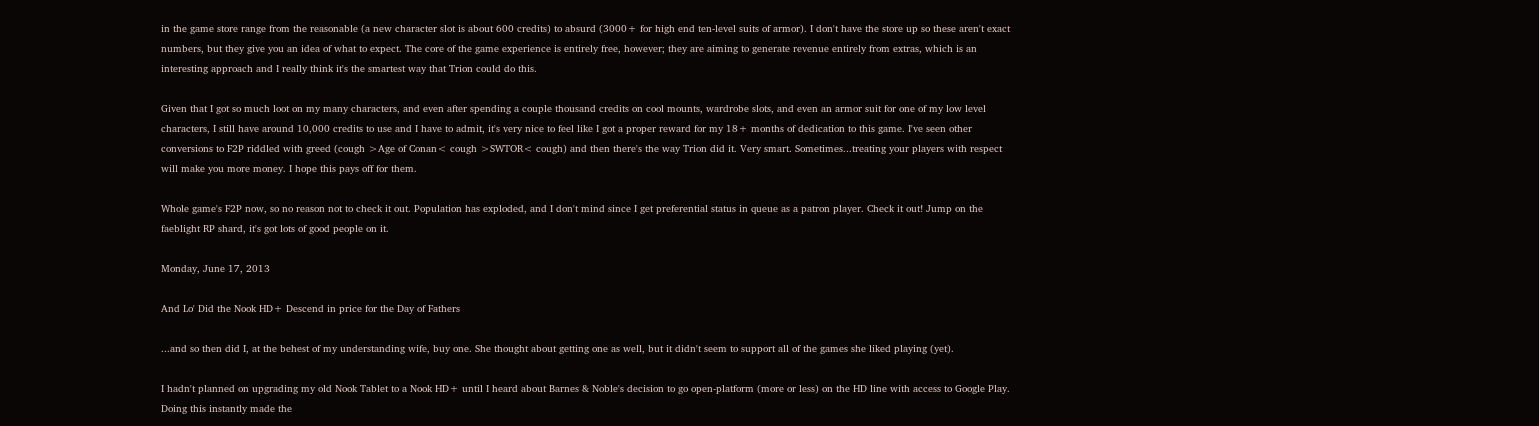in the game store range from the reasonable (a new character slot is about 600 credits) to absurd (3000+ for high end ten-level suits of armor). I don't have the store up so these aren't exact numbers, but they give you an idea of what to expect. The core of the game experience is entirely free, however; they are aiming to generate revenue entirely from extras, which is an interesting approach and I really think it's the smartest way that Trion could do this.

Given that I got so much loot on my many characters, and even after spending a couple thousand credits on cool mounts, wardrobe slots, and even an armor suit for one of my low level characters, I still have around 10,000 credits to use and I have to admit, it's very nice to feel like I got a proper reward for my 18+ months of dedication to this game. I've seen other conversions to F2P riddled with greed (cough >Age of Conan< cough >SWTOR< cough) and then there's the way Trion did it. Very smart. Sometimes...treating your players with respect will make you more money. I hope this pays off for them.

Whole game's F2P now, so no reason not to check it out. Population has exploded, and I don't mind since I get preferential status in queue as a patron player. Check it out! Jump on the faeblight RP shard, it's got lots of good people on it.

Monday, June 17, 2013

And Lo' Did the Nook HD+ Descend in price for the Day of Fathers

...and so then did I, at the behest of my understanding wife, buy one. She thought about getting one as well, but it didn't seem to support all of the games she liked playing (yet).

I hadn't planned on upgrading my old Nook Tablet to a Nook HD+ until I heard about Barnes & Noble's decision to go open-platform (more or less) on the HD line with access to Google Play. Doing this instantly made the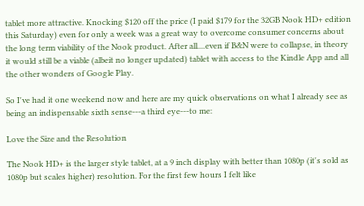tablet more attractive. Knocking $120 off the price (I paid $179 for the 32GB Nook HD+ edition this Saturday) even for only a week was a great way to overcome consumer concerns about the long term viability of the Nook product. After all....even if B&N were to collapse, in theory it would still be a viable (albeit no longer updated) tablet with access to the Kindle App and all the other wonders of Google Play.

So I've had it one weekend now and here are my quick observations on what I already see as being an indispensable sixth sense---a third eye---to me:

Love the Size and the Resolution

The Nook HD+ is the larger style tablet, at a 9 inch display with better than 1080p (it's sold as 1080p but scales higher) resolution. For the first few hours I felt like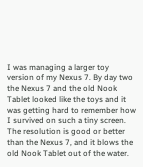I was managing a larger toy version of my Nexus 7. By day two the Nexus 7 and the old Nook Tablet looked like the toys and it was getting hard to remember how I survived on such a tiny screen. The resolution is good or better than the Nexus 7, and it blows the old Nook Tablet out of the water.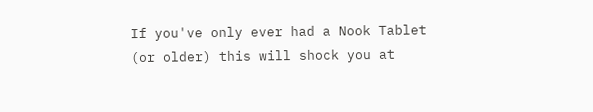If you've only ever had a Nook Tablet (or older) this will shock you at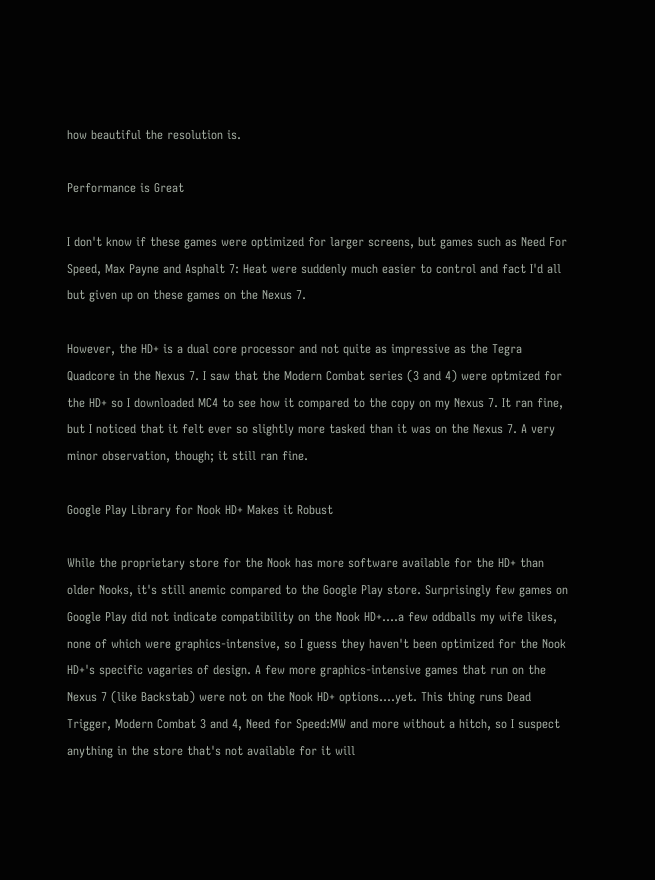how beautiful the resolution is.

Performance is Great

I don't know if these games were optimized for larger screens, but games such as Need For Speed, Max Payne and Asphalt 7: Heat were suddenly much easier to control and fact I'd all but given up on these games on the Nexus 7.

However, the HD+ is a dual core processor and not quite as impressive as the Tegra Quadcore in the Nexus 7. I saw that the Modern Combat series (3 and 4) were optmized for the HD+ so I downloaded MC4 to see how it compared to the copy on my Nexus 7. It ran fine, but I noticed that it felt ever so slightly more tasked than it was on the Nexus 7. A very minor observation, though; it still ran fine.

Google Play Library for Nook HD+ Makes it Robust

While the proprietary store for the Nook has more software available for the HD+ than older Nooks, it's still anemic compared to the Google Play store. Surprisingly few games on Google Play did not indicate compatibility on the Nook HD+....a few oddballs my wife likes, none of which were graphics-intensive, so I guess they haven't been optimized for the Nook HD+'s specific vagaries of design. A few more graphics-intensive games that run on the Nexus 7 (like Backstab) were not on the Nook HD+ options....yet. This thing runs Dead Trigger, Modern Combat 3 and 4, Need for Speed:MW and more without a hitch, so I suspect anything in the store that's not available for it will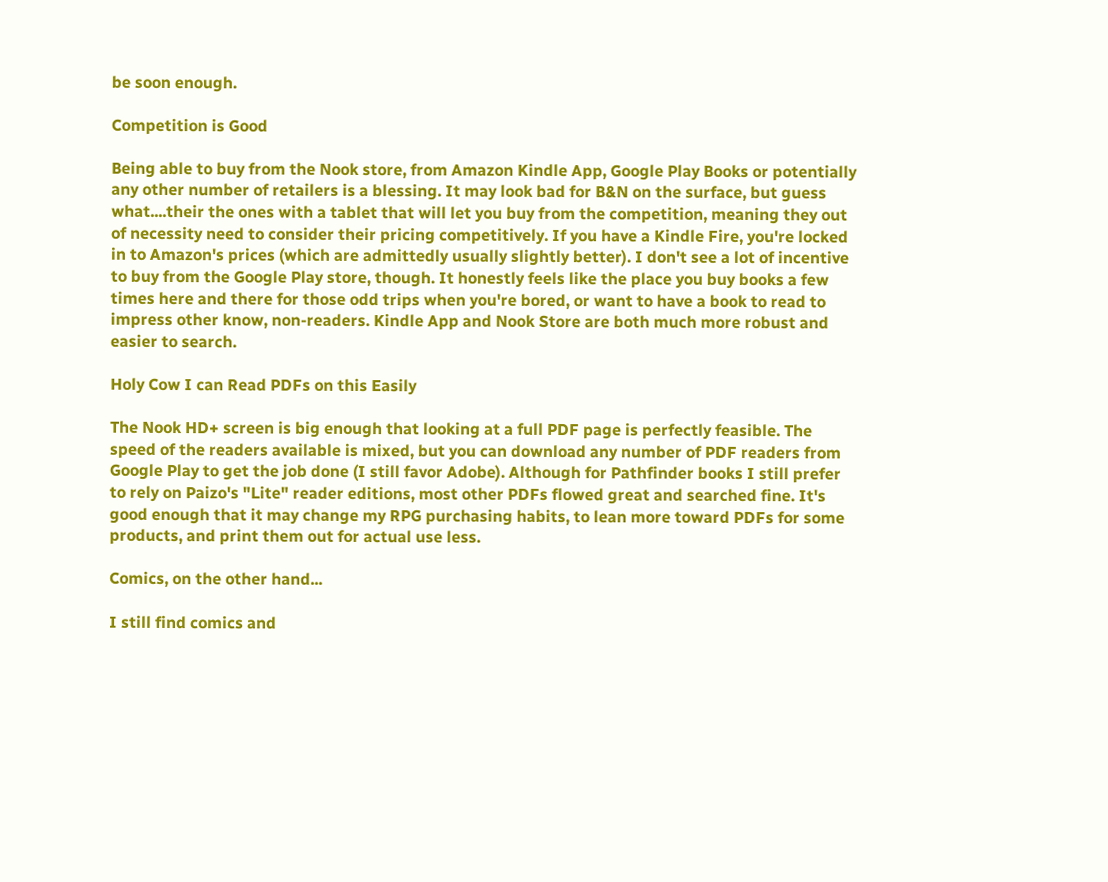be soon enough.

Competition is Good

Being able to buy from the Nook store, from Amazon Kindle App, Google Play Books or potentially any other number of retailers is a blessing. It may look bad for B&N on the surface, but guess what....their the ones with a tablet that will let you buy from the competition, meaning they out of necessity need to consider their pricing competitively. If you have a Kindle Fire, you're locked in to Amazon's prices (which are admittedly usually slightly better). I don't see a lot of incentive to buy from the Google Play store, though. It honestly feels like the place you buy books a few times here and there for those odd trips when you're bored, or want to have a book to read to impress other know, non-readers. Kindle App and Nook Store are both much more robust and easier to search.

Holy Cow I can Read PDFs on this Easily

The Nook HD+ screen is big enough that looking at a full PDF page is perfectly feasible. The speed of the readers available is mixed, but you can download any number of PDF readers from Google Play to get the job done (I still favor Adobe). Although for Pathfinder books I still prefer to rely on Paizo's "Lite" reader editions, most other PDFs flowed great and searched fine. It's good enough that it may change my RPG purchasing habits, to lean more toward PDFs for some products, and print them out for actual use less.

Comics, on the other hand...

I still find comics and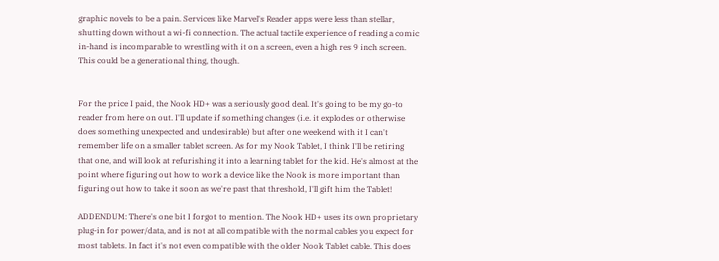graphic novels to be a pain. Services like Marvel's Reader apps were less than stellar, shutting down without a wi-fi connection. The actual tactile experience of reading a comic in-hand is incomparable to wrestling with it on a screen, even a high res 9 inch screen. This could be a generational thing, though.


For the price I paid, the Nook HD+ was a seriously good deal. It's going to be my go-to  reader from here on out. I'll update if something changes (i.e. it explodes or otherwise does something unexpected and undesirable) but after one weekend with it I can't remember life on a smaller tablet screen. As for my Nook Tablet, I think I'll be retiring that one, and will look at refurishing it into a learning tablet for the kid. He's almost at the point where figuring out how to work a device like the Nook is more important than figuring out how to take it soon as we're past that threshold, I'll gift him the Tablet!

ADDENDUM: There's one bit I forgot to mention. The Nook HD+ uses its own proprietary plug-in for power/data, and is not at all compatible with the normal cables you expect for most tablets. In fact it's not even compatible with the older Nook Tablet cable. This does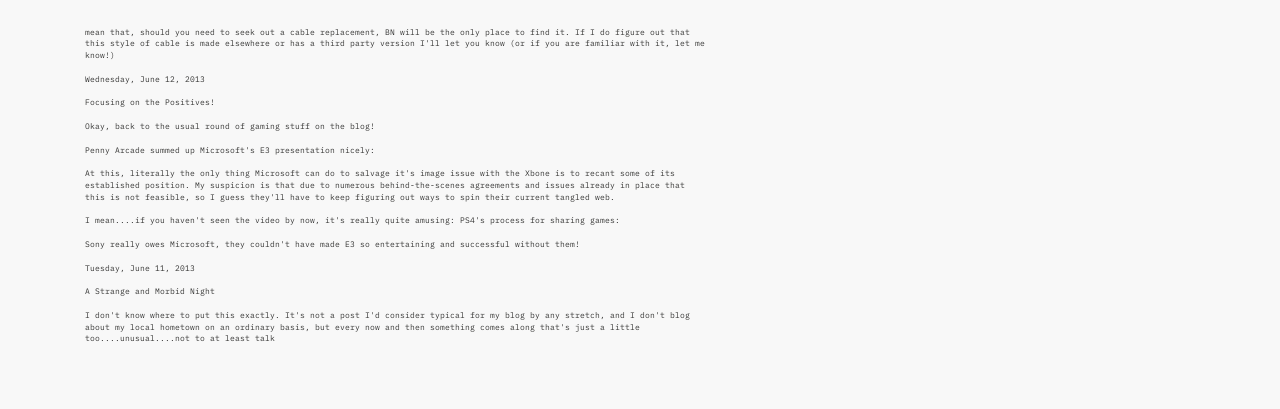mean that, should you need to seek out a cable replacement, BN will be the only place to find it. If I do figure out that this style of cable is made elsewhere or has a third party version I'll let you know (or if you are familiar with it, let me know!)

Wednesday, June 12, 2013

Focusing on the Positives!

Okay, back to the usual round of gaming stuff on the blog!

Penny Arcade summed up Microsoft's E3 presentation nicely:

At this, literally the only thing Microsoft can do to salvage it's image issue with the Xbone is to recant some of its established position. My suspicion is that due to numerous behind-the-scenes agreements and issues already in place that this is not feasible, so I guess they'll have to keep figuring out ways to spin their current tangled web.

I mean....if you haven't seen the video by now, it's really quite amusing: PS4's process for sharing games:

Sony really owes Microsoft, they couldn't have made E3 so entertaining and successful without them!

Tuesday, June 11, 2013

A Strange and Morbid Night

I don't know where to put this exactly. It's not a post I'd consider typical for my blog by any stretch, and I don't blog about my local hometown on an ordinary basis, but every now and then something comes along that's just a little too....unusual....not to at least talk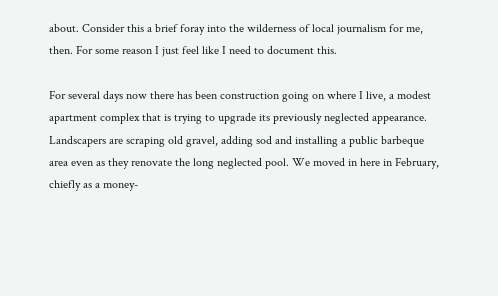about. Consider this a brief foray into the wilderness of local journalism for me, then. For some reason I just feel like I need to document this.

For several days now there has been construction going on where I live, a modest apartment complex that is trying to upgrade its previously neglected appearance. Landscapers are scraping old gravel, adding sod and installing a public barbeque area even as they renovate the long neglected pool. We moved in here in February, chiefly as a money-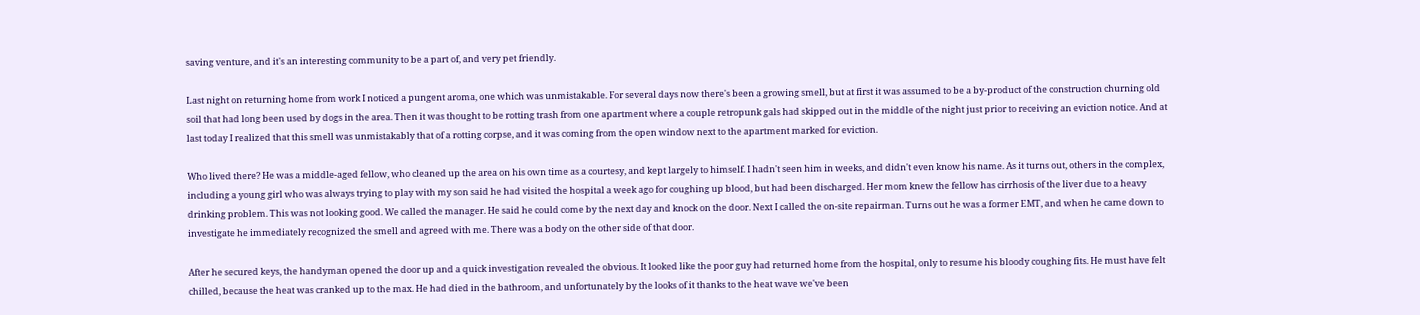saving venture, and it's an interesting community to be a part of, and very pet friendly.

Last night on returning home from work I noticed a pungent aroma, one which was unmistakable. For several days now there's been a growing smell, but at first it was assumed to be a by-product of the construction churning old soil that had long been used by dogs in the area. Then it was thought to be rotting trash from one apartment where a couple retropunk gals had skipped out in the middle of the night just prior to receiving an eviction notice. And at last today I realized that this smell was unmistakably that of a rotting corpse, and it was coming from the open window next to the apartment marked for eviction.

Who lived there? He was a middle-aged fellow, who cleaned up the area on his own time as a courtesy, and kept largely to himself. I hadn't seen him in weeks, and didn't even know his name. As it turns out, others in the complex, including a young girl who was always trying to play with my son said he had visited the hospital a week ago for coughing up blood, but had been discharged. Her mom knew the fellow has cirrhosis of the liver due to a heavy drinking problem. This was not looking good. We called the manager. He said he could come by the next day and knock on the door. Next I called the on-site repairman. Turns out he was a former EMT, and when he came down to investigate he immediately recognized the smell and agreed with me. There was a body on the other side of that door.

After he secured keys, the handyman opened the door up and a quick investigation revealed the obvious. It looked like the poor guy had returned home from the hospital, only to resume his bloody coughing fits. He must have felt chilled, because the heat was cranked up to the max. He had died in the bathroom, and unfortunately by the looks of it thanks to the heat wave we've been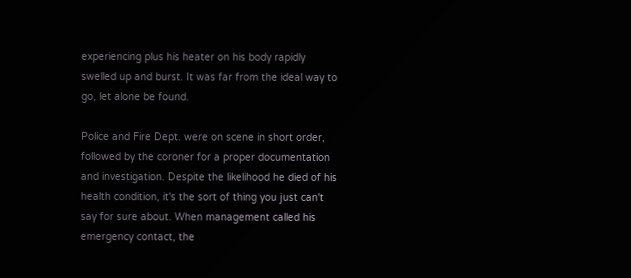experiencing plus his heater on his body rapidly swelled up and burst. It was far from the ideal way to go, let alone be found.

Police and Fire Dept. were on scene in short order, followed by the coroner for a proper documentation and investigation. Despite the likelihood he died of his health condition, it's the sort of thing you just can't say for sure about. When management called his emergency contact, the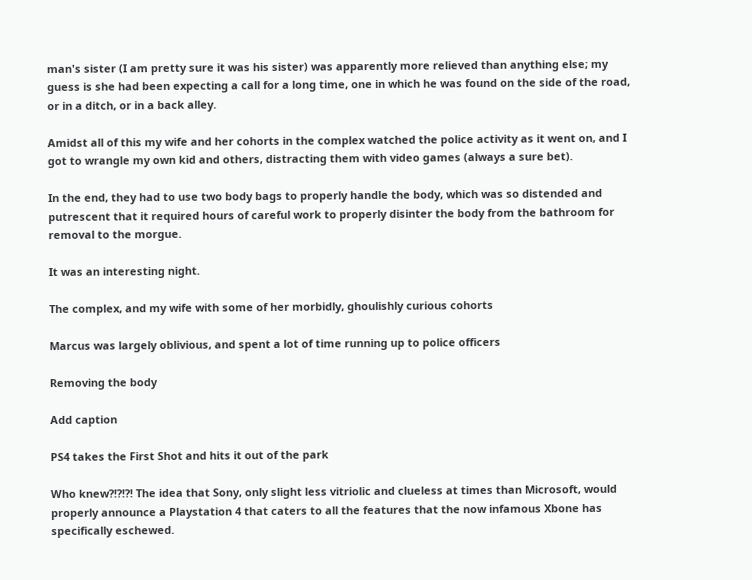man's sister (I am pretty sure it was his sister) was apparently more relieved than anything else; my guess is she had been expecting a call for a long time, one in which he was found on the side of the road, or in a ditch, or in a back alley.

Amidst all of this my wife and her cohorts in the complex watched the police activity as it went on, and I got to wrangle my own kid and others, distracting them with video games (always a sure bet).

In the end, they had to use two body bags to properly handle the body, which was so distended and putrescent that it required hours of careful work to properly disinter the body from the bathroom for removal to the morgue.

It was an interesting night.

The complex, and my wife with some of her morbidly, ghoulishly curious cohorts

Marcus was largely oblivious, and spent a lot of time running up to police officers

Removing the body

Add caption

PS4 takes the First Shot and hits it out of the park

Who knew?!?!?! The idea that Sony, only slight less vitriolic and clueless at times than Microsoft, would properly announce a Playstation 4 that caters to all the features that the now infamous Xbone has specifically eschewed.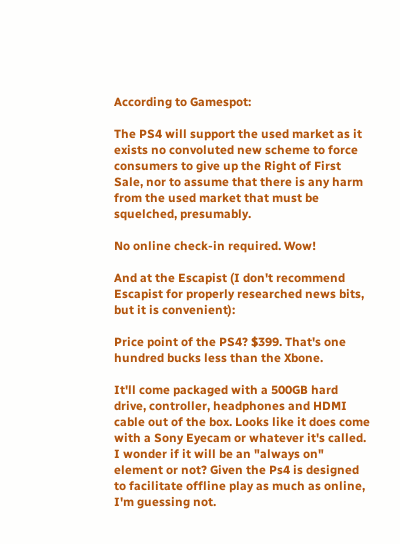According to Gamespot:

The PS4 will support the used market as it exists no convoluted new scheme to force  consumers to give up the Right of First Sale, nor to assume that there is any harm from the used market that must be squelched, presumably.

No online check-in required. Wow!

And at the Escapist (I don't recommend Escapist for properly researched news bits, but it is convenient):

Price point of the PS4? $399. That's one hundred bucks less than the Xbone.

It'll come packaged with a 500GB hard drive, controller, headphones and HDMI cable out of the box. Looks like it does come with a Sony Eyecam or whatever it's called. I wonder if it will be an "always on" element or not? Given the Ps4 is designed to facilitate offline play as much as online, I'm guessing not.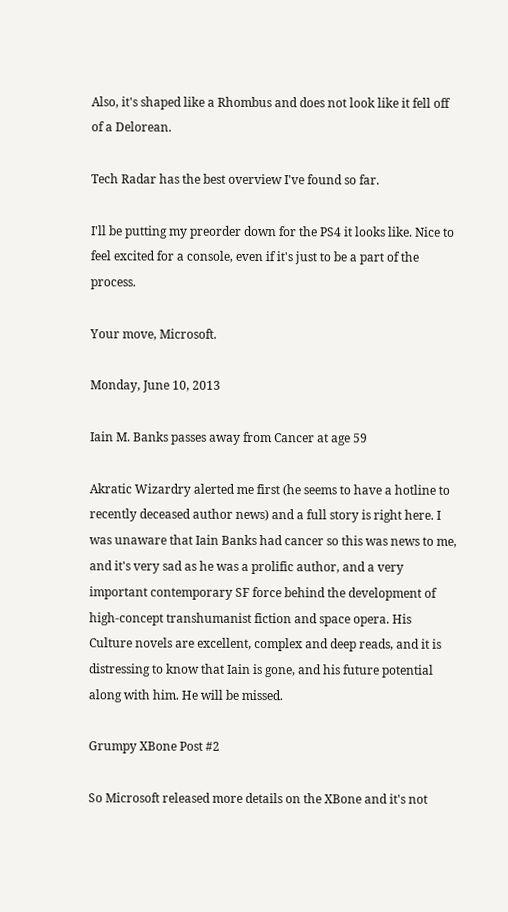Also, it's shaped like a Rhombus and does not look like it fell off of a Delorean.

Tech Radar has the best overview I've found so far.

I'll be putting my preorder down for the PS4 it looks like. Nice to feel excited for a console, even if it's just to be a part of the process.

Your move, Microsoft.

Monday, June 10, 2013

Iain M. Banks passes away from Cancer at age 59

Akratic Wizardry alerted me first (he seems to have a hotline to recently deceased author news) and a full story is right here. I was unaware that Iain Banks had cancer so this was news to me, and it's very sad as he was a prolific author, and a very important contemporary SF force behind the development of high-concept transhumanist fiction and space opera. His Culture novels are excellent, complex and deep reads, and it is distressing to know that Iain is gone, and his future potential along with him. He will be missed.

Grumpy XBone Post #2

So Microsoft released more details on the XBone and it's not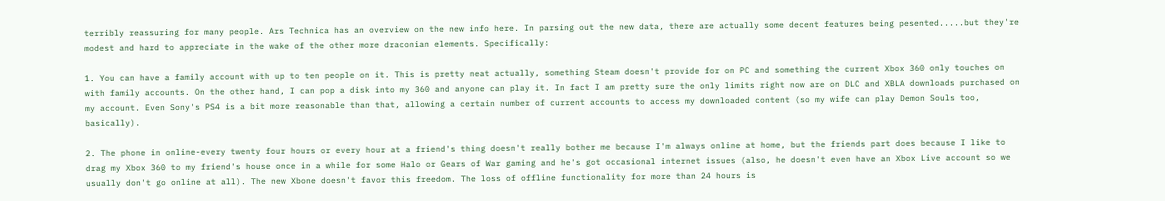terribly reassuring for many people. Ars Technica has an overview on the new info here. In parsing out the new data, there are actually some decent features being pesented.....but they're modest and hard to appreciate in the wake of the other more draconian elements. Specifically:

1. You can have a family account with up to ten people on it. This is pretty neat actually, something Steam doesn't provide for on PC and something the current Xbox 360 only touches on with family accounts. On the other hand, I can pop a disk into my 360 and anyone can play it. In fact I am pretty sure the only limits right now are on DLC and XBLA downloads purchased on my account. Even Sony's PS4 is a bit more reasonable than that, allowing a certain number of current accounts to access my downloaded content (so my wife can play Demon Souls too, basically).

2. The phone in online-every twenty four hours or every hour at a friend's thing doesn't really bother me because I'm always online at home, but the friends part does because I like to drag my Xbox 360 to my friend's house once in a while for some Halo or Gears of War gaming and he's got occasional internet issues (also, he doesn't even have an Xbox Live account so we usually don't go online at all). The new Xbone doesn't favor this freedom. The loss of offline functionality for more than 24 hours is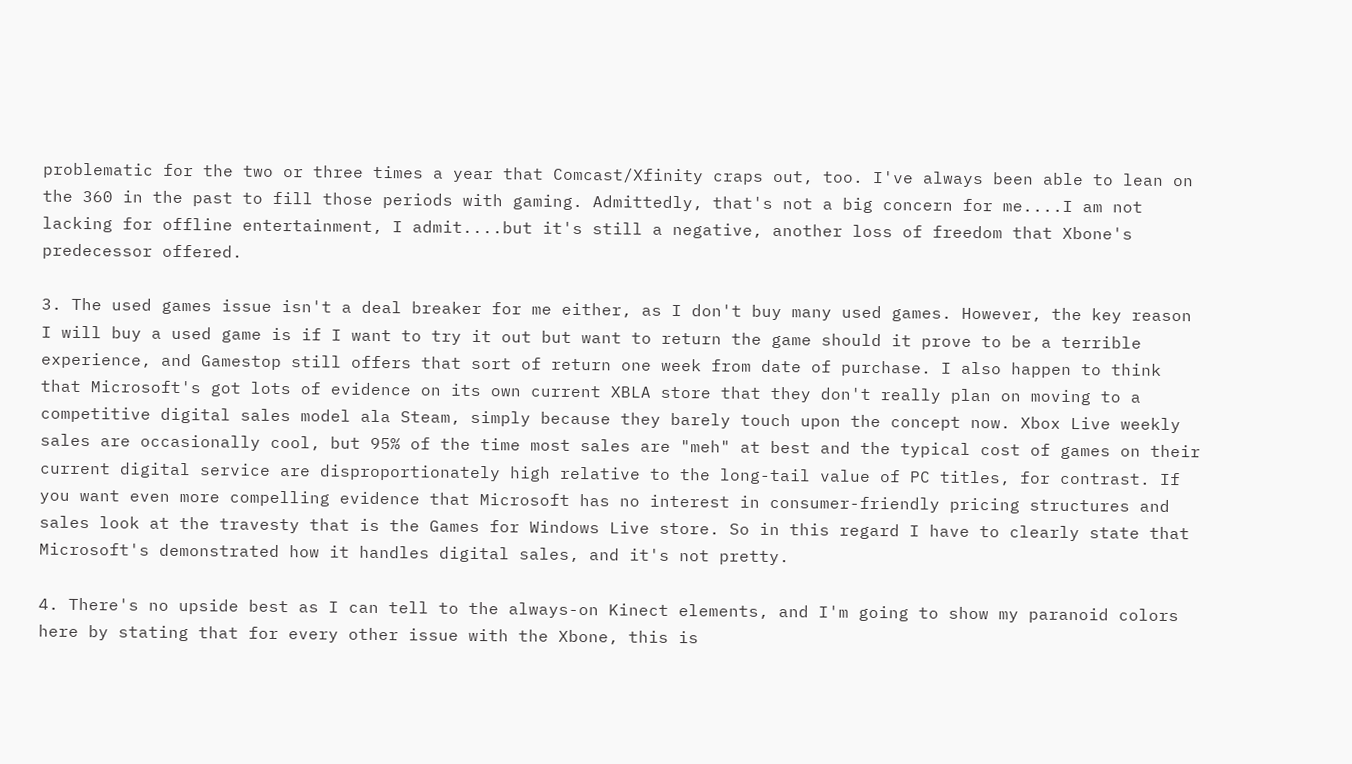problematic for the two or three times a year that Comcast/Xfinity craps out, too. I've always been able to lean on the 360 in the past to fill those periods with gaming. Admittedly, that's not a big concern for me....I am not lacking for offline entertainment, I admit....but it's still a negative, another loss of freedom that Xbone's predecessor offered.

3. The used games issue isn't a deal breaker for me either, as I don't buy many used games. However, the key reason I will buy a used game is if I want to try it out but want to return the game should it prove to be a terrible experience, and Gamestop still offers that sort of return one week from date of purchase. I also happen to think that Microsoft's got lots of evidence on its own current XBLA store that they don't really plan on moving to a competitive digital sales model ala Steam, simply because they barely touch upon the concept now. Xbox Live weekly sales are occasionally cool, but 95% of the time most sales are "meh" at best and the typical cost of games on their current digital service are disproportionately high relative to the long-tail value of PC titles, for contrast. If you want even more compelling evidence that Microsoft has no interest in consumer-friendly pricing structures and sales look at the travesty that is the Games for Windows Live store. So in this regard I have to clearly state that Microsoft's demonstrated how it handles digital sales, and it's not pretty.

4. There's no upside best as I can tell to the always-on Kinect elements, and I'm going to show my paranoid colors here by stating that for every other issue with the Xbone, this is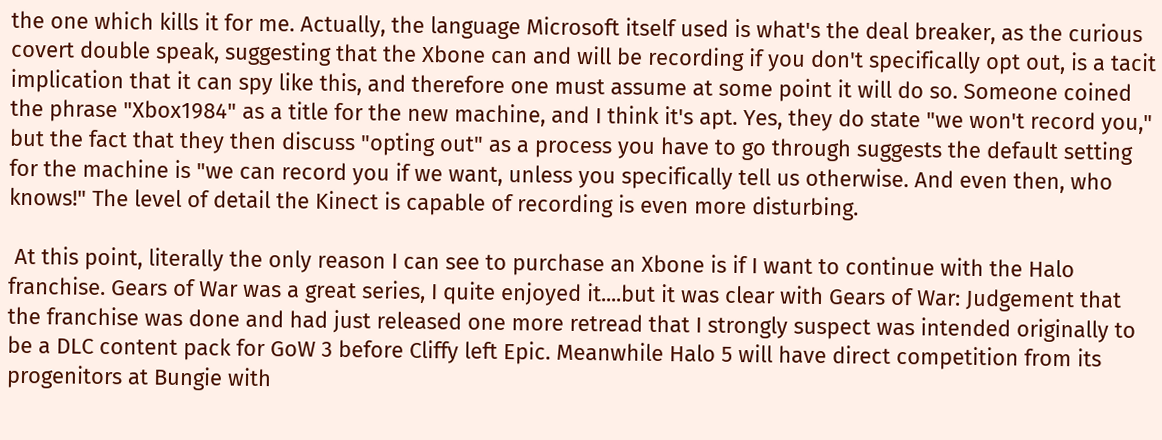the one which kills it for me. Actually, the language Microsoft itself used is what's the deal breaker, as the curious covert double speak, suggesting that the Xbone can and will be recording if you don't specifically opt out, is a tacit implication that it can spy like this, and therefore one must assume at some point it will do so. Someone coined the phrase "Xbox1984" as a title for the new machine, and I think it's apt. Yes, they do state "we won't record you," but the fact that they then discuss "opting out" as a process you have to go through suggests the default setting for the machine is "we can record you if we want, unless you specifically tell us otherwise. And even then, who knows!" The level of detail the Kinect is capable of recording is even more disturbing.

 At this point, literally the only reason I can see to purchase an Xbone is if I want to continue with the Halo franchise. Gears of War was a great series, I quite enjoyed it....but it was clear with Gears of War: Judgement that the franchise was done and had just released one more retread that I strongly suspect was intended originally to be a DLC content pack for GoW 3 before Cliffy left Epic. Meanwhile Halo 5 will have direct competition from its progenitors at Bungie with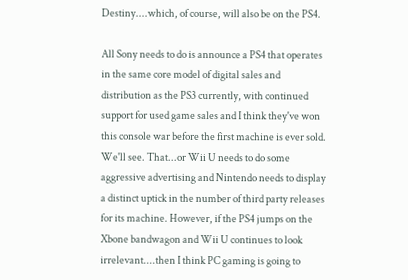Destiny....which, of course, will also be on the PS4.

All Sony needs to do is announce a PS4 that operates in the same core model of digital sales and distribution as the PS3 currently, with continued support for used game sales and I think they've won this console war before the first machine is ever sold. We'll see. That...or Wii U needs to do some aggressive advertising and Nintendo needs to display a distinct uptick in the number of third party releases for its machine. However, if the PS4 jumps on the Xbone bandwagon and Wii U continues to look irrelevant....then I think PC gaming is going to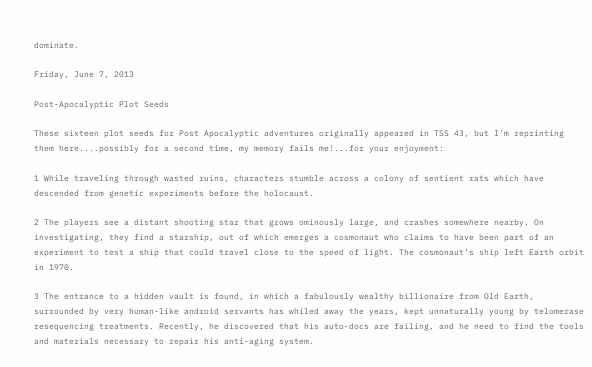dominate.

Friday, June 7, 2013

Post-Apocalyptic Plot Seeds

These sixteen plot seeds for Post Apocalyptic adventures originally appeared in TSS 43, but I'm reprinting them here....possibly for a second time, my memory fails me!...for your enjoyment:

1 While traveling through wasted ruins, characters stumble across a colony of sentient rats which have descended from genetic experiments before the holocaust.

2 The players see a distant shooting star that grows ominously large, and crashes somewhere nearby. On investigating, they find a starship, out of which emerges a cosmonaut who claims to have been part of an experiment to test a ship that could travel close to the speed of light. The cosmonaut’s ship left Earth orbit in 1970.

3 The entrance to a hidden vault is found, in which a fabulously wealthy billionaire from Old Earth, surrounded by very human-like android servants has whiled away the years, kept unnaturally young by telomerase resequencing treatments. Recently, he discovered that his auto-docs are failing, and he need to find the tools and materials necessary to repair his anti-aging system.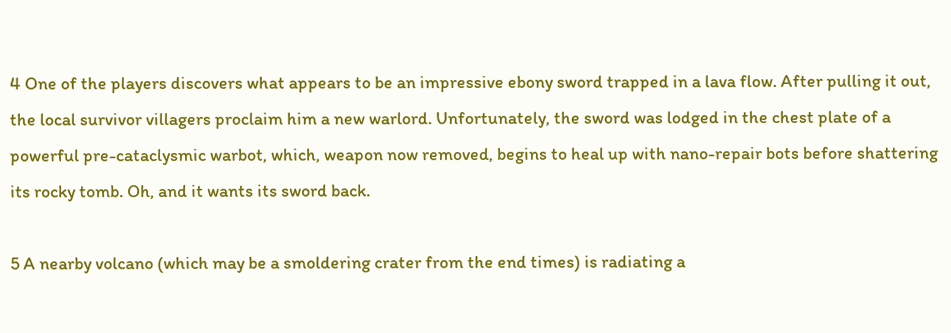4 One of the players discovers what appears to be an impressive ebony sword trapped in a lava flow. After pulling it out, the local survivor villagers proclaim him a new warlord. Unfortunately, the sword was lodged in the chest plate of a powerful pre-cataclysmic warbot, which, weapon now removed, begins to heal up with nano-repair bots before shattering its rocky tomb. Oh, and it wants its sword back.

5 A nearby volcano (which may be a smoldering crater from the end times) is radiating a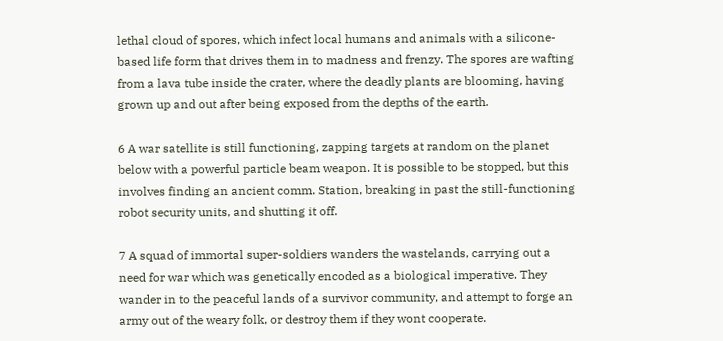lethal cloud of spores, which infect local humans and animals with a silicone-based life form that drives them in to madness and frenzy. The spores are wafting from a lava tube inside the crater, where the deadly plants are blooming, having grown up and out after being exposed from the depths of the earth.

6 A war satellite is still functioning, zapping targets at random on the planet below with a powerful particle beam weapon. It is possible to be stopped, but this involves finding an ancient comm. Station, breaking in past the still-functioning robot security units, and shutting it off.

7 A squad of immortal super-soldiers wanders the wastelands, carrying out a need for war which was genetically encoded as a biological imperative. They wander in to the peaceful lands of a survivor community, and attempt to forge an army out of the weary folk, or destroy them if they wont cooperate.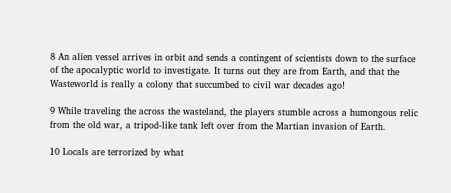8 An alien vessel arrives in orbit and sends a contingent of scientists down to the surface of the apocalyptic world to investigate. It turns out they are from Earth, and that the Wasteworld is really a colony that succumbed to civil war decades ago!

9 While traveling the across the wasteland, the players stumble across a humongous relic from the old war, a tripod-like tank left over from the Martian invasion of Earth.

10 Locals are terrorized by what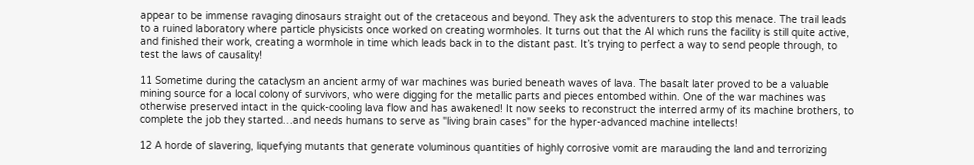appear to be immense ravaging dinosaurs straight out of the cretaceous and beyond. They ask the adventurers to stop this menace. The trail leads to a ruined laboratory where particle physicists once worked on creating wormholes. It turns out that the AI which runs the facility is still quite active, and finished their work, creating a wormhole in time which leads back in to the distant past. It’s trying to perfect a way to send people through, to test the laws of causality!

11 Sometime during the cataclysm an ancient army of war machines was buried beneath waves of lava. The basalt later proved to be a valuable mining source for a local colony of survivors, who were digging for the metallic parts and pieces entombed within. One of the war machines was otherwise preserved intact in the quick-cooling lava flow and has awakened! It now seeks to reconstruct the interred army of its machine brothers, to complete the job they started…and needs humans to serve as "living brain cases" for the hyper-advanced machine intellects!

12 A horde of slavering, liquefying mutants that generate voluminous quantities of highly corrosive vomit are marauding the land and terrorizing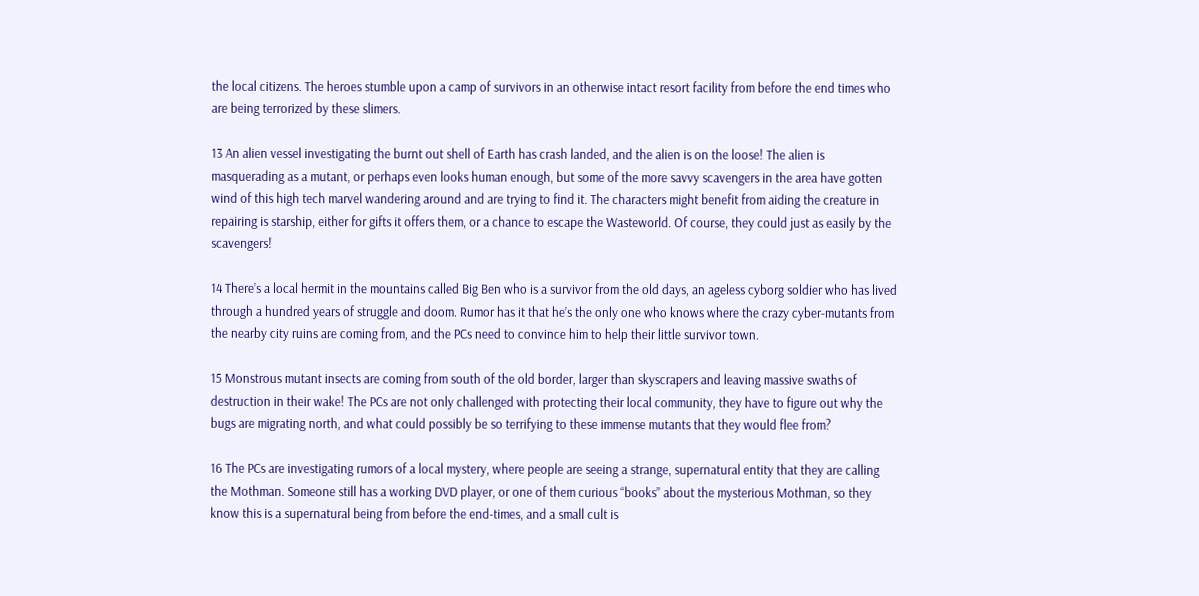the local citizens. The heroes stumble upon a camp of survivors in an otherwise intact resort facility from before the end times who are being terrorized by these slimers.

13 An alien vessel investigating the burnt out shell of Earth has crash landed, and the alien is on the loose! The alien is masquerading as a mutant, or perhaps even looks human enough, but some of the more savvy scavengers in the area have gotten wind of this high tech marvel wandering around and are trying to find it. The characters might benefit from aiding the creature in repairing is starship, either for gifts it offers them, or a chance to escape the Wasteworld. Of course, they could just as easily by the scavengers!

14 There’s a local hermit in the mountains called Big Ben who is a survivor from the old days, an ageless cyborg soldier who has lived through a hundred years of struggle and doom. Rumor has it that he’s the only one who knows where the crazy cyber-mutants from the nearby city ruins are coming from, and the PCs need to convince him to help their little survivor town.

15 Monstrous mutant insects are coming from south of the old border, larger than skyscrapers and leaving massive swaths of destruction in their wake! The PCs are not only challenged with protecting their local community, they have to figure out why the bugs are migrating north, and what could possibly be so terrifying to these immense mutants that they would flee from?

16 The PCs are investigating rumors of a local mystery, where people are seeing a strange, supernatural entity that they are calling the Mothman. Someone still has a working DVD player, or one of them curious “books” about the mysterious Mothman, so they know this is a supernatural being from before the end-times, and a small cult is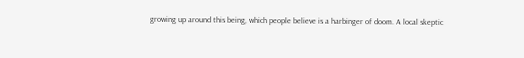growing up around this being, which people believe is a harbinger of doom. A local skeptic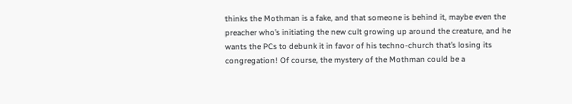thinks the Mothman is a fake, and that someone is behind it, maybe even the preacher who’s initiating the new cult growing up around the creature, and he wants the PCs to debunk it in favor of his techno-church that’s losing its congregation! Of course, the mystery of the Mothman could be a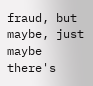fraud, but maybe, just maybe there's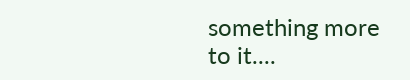something more to it....